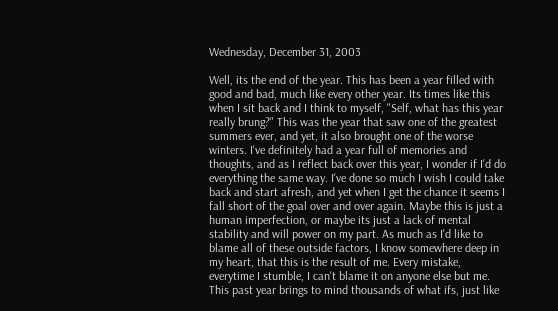Wednesday, December 31, 2003

Well, its the end of the year. This has been a year filled with good and bad, much like every other year. Its times like this when I sit back and I think to myself, "Self, what has this year really brung?" This was the year that saw one of the greatest summers ever, and yet, it also brought one of the worse winters. I've definitely had a year full of memories and thoughts, and as I reflect back over this year, I wonder if I'd do everything the same way. I've done so much I wish I could take back and start afresh, and yet when I get the chance it seems I fall short of the goal over and over again. Maybe this is just a human imperfection, or maybe its just a lack of mental stability and will power on my part. As much as I'd like to blame all of these outside factors, I know somewhere deep in my heart, that this is the result of me. Every mistake, everytime I stumble, I can't blame it on anyone else but me. This past year brings to mind thousands of what ifs, just like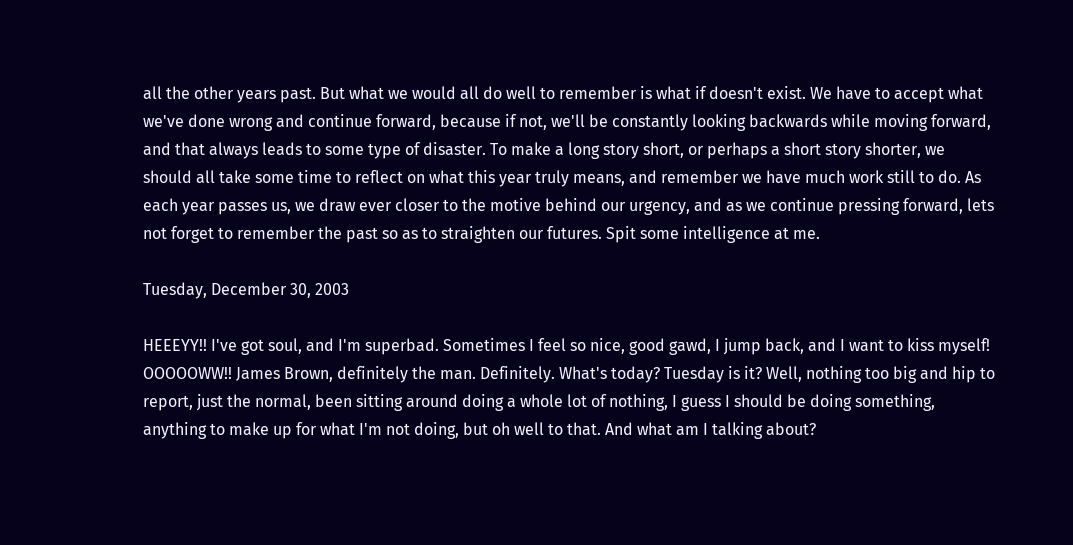all the other years past. But what we would all do well to remember is what if doesn't exist. We have to accept what we've done wrong and continue forward, because if not, we'll be constantly looking backwards while moving forward, and that always leads to some type of disaster. To make a long story short, or perhaps a short story shorter, we should all take some time to reflect on what this year truly means, and remember we have much work still to do. As each year passes us, we draw ever closer to the motive behind our urgency, and as we continue pressing forward, lets not forget to remember the past so as to straighten our futures. Spit some intelligence at me.

Tuesday, December 30, 2003

HEEEYY!! I've got soul, and I'm superbad. Sometimes I feel so nice, good gawd, I jump back, and I want to kiss myself! OOOOOWW!! James Brown, definitely the man. Definitely. What's today? Tuesday is it? Well, nothing too big and hip to report, just the normal, been sitting around doing a whole lot of nothing, I guess I should be doing something, anything to make up for what I'm not doing, but oh well to that. And what am I talking about?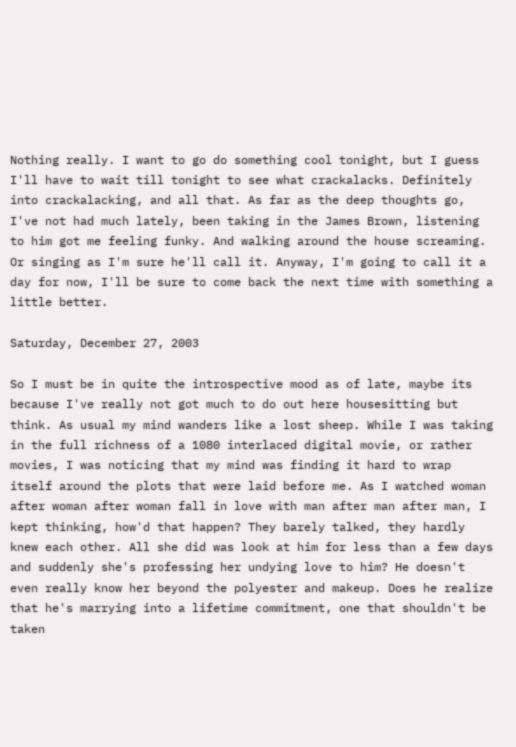Nothing really. I want to go do something cool tonight, but I guess I'll have to wait till tonight to see what crackalacks. Definitely into crackalacking, and all that. As far as the deep thoughts go, I've not had much lately, been taking in the James Brown, listening to him got me feeling funky. And walking around the house screaming. Or singing as I'm sure he'll call it. Anyway, I'm going to call it a day for now, I'll be sure to come back the next time with something a little better.

Saturday, December 27, 2003

So I must be in quite the introspective mood as of late, maybe its because I've really not got much to do out here housesitting but think. As usual my mind wanders like a lost sheep. While I was taking in the full richness of a 1080 interlaced digital movie, or rather movies, I was noticing that my mind was finding it hard to wrap itself around the plots that were laid before me. As I watched woman after woman after woman fall in love with man after man after man, I kept thinking, how'd that happen? They barely talked, they hardly knew each other. All she did was look at him for less than a few days and suddenly she's professing her undying love to him? He doesn't even really know her beyond the polyester and makeup. Does he realize that he's marrying into a lifetime commitment, one that shouldn't be taken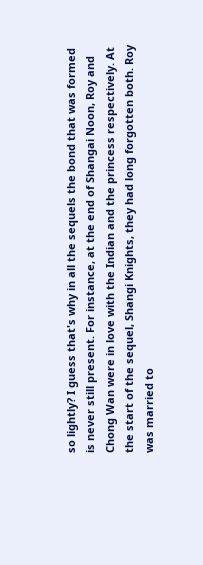so lightly? I guess that's why in all the sequels the bond that was formed is never still present. For instance, at the end of Shangai Noon, Roy and Chong Wan were in love with the Indian and the princess respectively. At the start of the sequel, Shangi Knights, they had long forgotten both. Roy was married to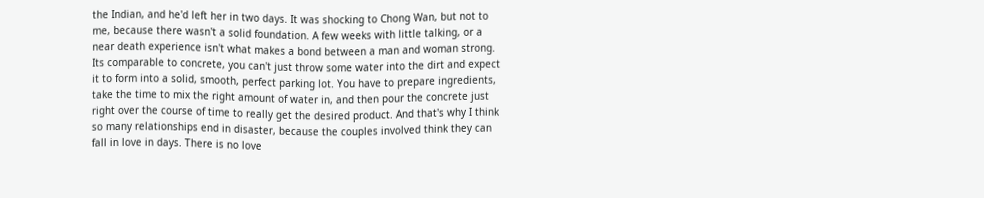the Indian, and he'd left her in two days. It was shocking to Chong Wan, but not to me, because there wasn't a solid foundation. A few weeks with little talking, or a near death experience isn't what makes a bond between a man and woman strong. Its comparable to concrete, you can't just throw some water into the dirt and expect it to form into a solid, smooth, perfect parking lot. You have to prepare ingredients, take the time to mix the right amount of water in, and then pour the concrete just right over the course of time to really get the desired product. And that's why I think so many relationships end in disaster, because the couples involved think they can fall in love in days. There is no love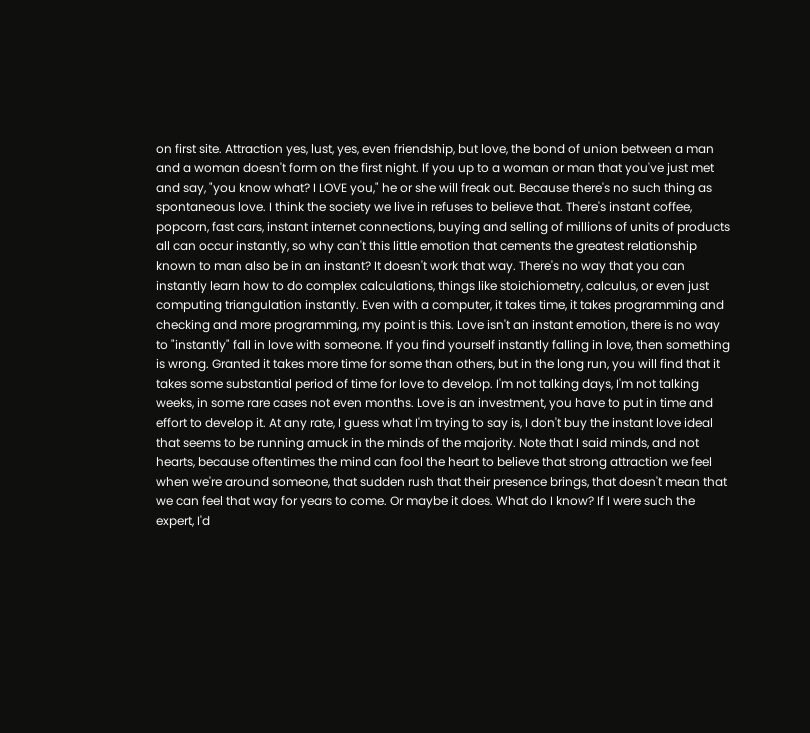on first site. Attraction yes, lust, yes, even friendship, but love, the bond of union between a man and a woman doesn't form on the first night. If you up to a woman or man that you've just met and say, "you know what? I LOVE you," he or she will freak out. Because there's no such thing as spontaneous love. I think the society we live in refuses to believe that. There's instant coffee, popcorn, fast cars, instant internet connections, buying and selling of millions of units of products all can occur instantly, so why can't this little emotion that cements the greatest relationship known to man also be in an instant? It doesn't work that way. There's no way that you can instantly learn how to do complex calculations, things like stoichiometry, calculus, or even just computing triangulation instantly. Even with a computer, it takes time, it takes programming and checking and more programming, my point is this. Love isn't an instant emotion, there is no way to "instantly" fall in love with someone. If you find yourself instantly falling in love, then something is wrong. Granted it takes more time for some than others, but in the long run, you will find that it takes some substantial period of time for love to develop. I'm not talking days, I'm not talking weeks, in some rare cases not even months. Love is an investment, you have to put in time and effort to develop it. At any rate, I guess what I'm trying to say is, I don't buy the instant love ideal that seems to be running amuck in the minds of the majority. Note that I said minds, and not hearts, because oftentimes the mind can fool the heart to believe that strong attraction we feel when we're around someone, that sudden rush that their presence brings, that doesn't mean that we can feel that way for years to come. Or maybe it does. What do I know? If I were such the expert, I'd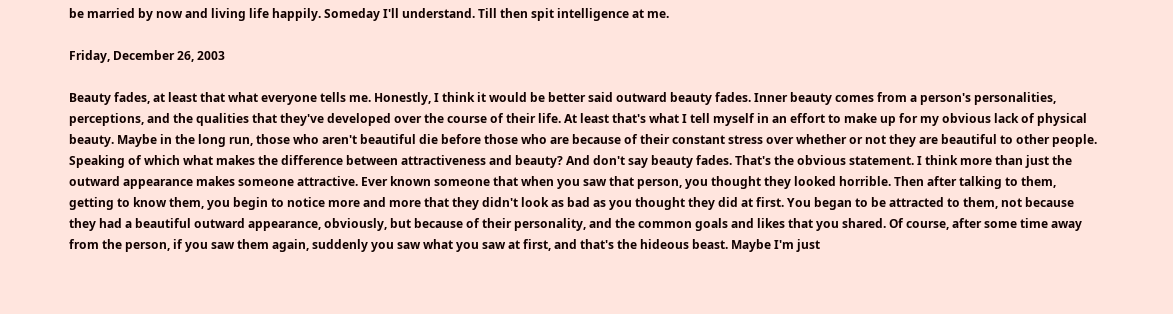be married by now and living life happily. Someday I'll understand. Till then spit intelligence at me.

Friday, December 26, 2003

Beauty fades, at least that what everyone tells me. Honestly, I think it would be better said outward beauty fades. Inner beauty comes from a person's personalities, perceptions, and the qualities that they've developed over the course of their life. At least that's what I tell myself in an effort to make up for my obvious lack of physical beauty. Maybe in the long run, those who aren't beautiful die before those who are because of their constant stress over whether or not they are beautiful to other people. Speaking of which what makes the difference between attractiveness and beauty? And don't say beauty fades. That's the obvious statement. I think more than just the outward appearance makes someone attractive. Ever known someone that when you saw that person, you thought they looked horrible. Then after talking to them, getting to know them, you begin to notice more and more that they didn't look as bad as you thought they did at first. You began to be attracted to them, not because they had a beautiful outward appearance, obviously, but because of their personality, and the common goals and likes that you shared. Of course, after some time away from the person, if you saw them again, suddenly you saw what you saw at first, and that's the hideous beast. Maybe I'm just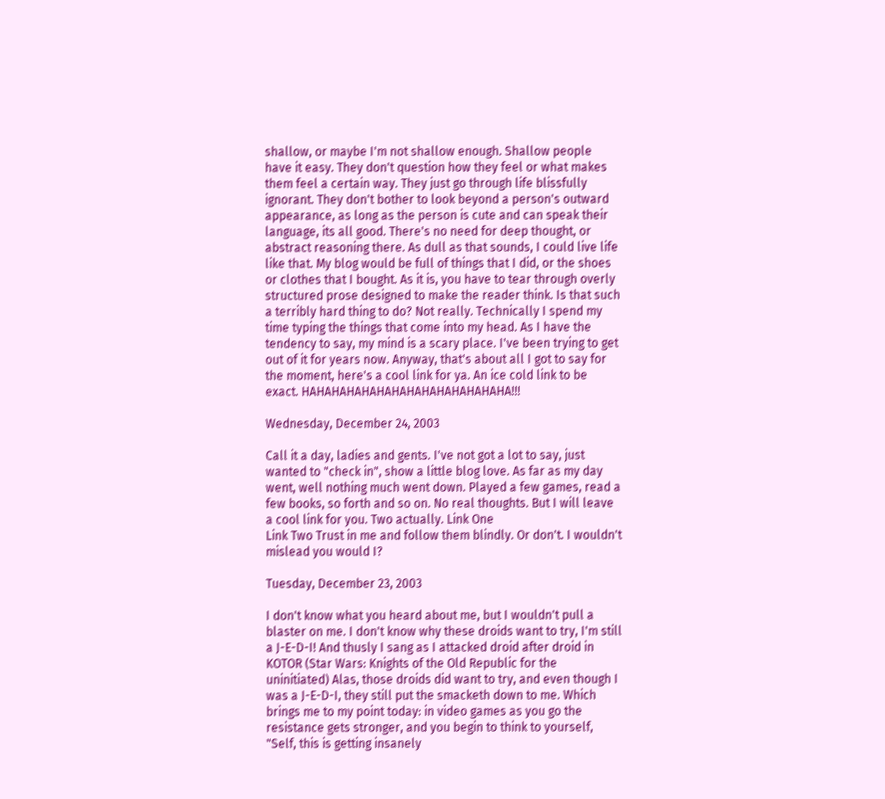shallow, or maybe I'm not shallow enough. Shallow people have it easy. They don't question how they feel or what makes them feel a certain way. They just go through life blissfully ignorant. They don't bother to look beyond a person's outward appearance, as long as the person is cute and can speak their language, its all good. There's no need for deep thought, or abstract reasoning there. As dull as that sounds, I could live life like that. My blog would be full of things that I did, or the shoes or clothes that I bought. As it is, you have to tear through overly structured prose designed to make the reader think. Is that such a terribly hard thing to do? Not really. Technically I spend my time typing the things that come into my head. As I have the tendency to say, my mind is a scary place. I've been trying to get out of it for years now. Anyway, that's about all I got to say for the moment, here's a cool link for ya. An ice cold link to be exact. HAHAHAHAHAHAHAHAHAHAHAHAHAHA!!!

Wednesday, December 24, 2003

Call it a day, ladies and gents. I've not got a lot to say, just wanted to "check in", show a little blog love. As far as my day went, well nothing much went down. Played a few games, read a few books, so forth and so on. No real thoughts. But I will leave a cool link for you. Two actually. Link One
Link Two Trust in me and follow them blindly. Or don't. I wouldn't mislead you would I?

Tuesday, December 23, 2003

I don't know what you heard about me, but I wouldn't pull a blaster on me. I don't know why these droids want to try, I'm still a J-E-D-I! And thusly I sang as I attacked droid after droid in KOTOR (Star Wars: Knights of the Old Republic for the uninitiated) Alas, those droids did want to try, and even though I was a J-E-D-I, they still put the smacketh down to me. Which brings me to my point today: in video games as you go the resistance gets stronger, and you begin to think to yourself, "Self, this is getting insanely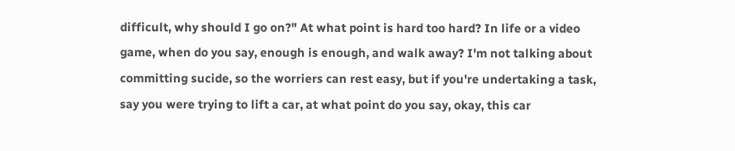difficult, why should I go on?" At what point is hard too hard? In life or a video game, when do you say, enough is enough, and walk away? I'm not talking about committing sucide, so the worriers can rest easy, but if you're undertaking a task, say you were trying to lift a car, at what point do you say, okay, this car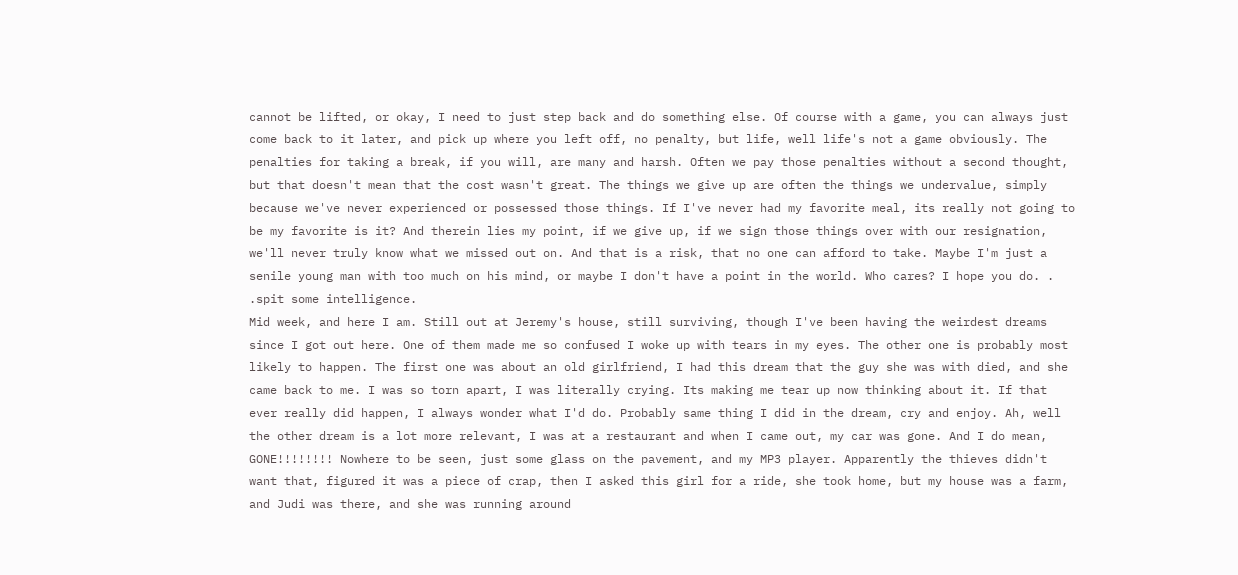cannot be lifted, or okay, I need to just step back and do something else. Of course with a game, you can always just come back to it later, and pick up where you left off, no penalty, but life, well life's not a game obviously. The penalties for taking a break, if you will, are many and harsh. Often we pay those penalties without a second thought, but that doesn't mean that the cost wasn't great. The things we give up are often the things we undervalue, simply because we've never experienced or possessed those things. If I've never had my favorite meal, its really not going to be my favorite is it? And therein lies my point, if we give up, if we sign those things over with our resignation, we'll never truly know what we missed out on. And that is a risk, that no one can afford to take. Maybe I'm just a senile young man with too much on his mind, or maybe I don't have a point in the world. Who cares? I hope you do. . .spit some intelligence.
Mid week, and here I am. Still out at Jeremy's house, still surviving, though I've been having the weirdest dreams since I got out here. One of them made me so confused I woke up with tears in my eyes. The other one is probably most likely to happen. The first one was about an old girlfriend, I had this dream that the guy she was with died, and she came back to me. I was so torn apart, I was literally crying. Its making me tear up now thinking about it. If that ever really did happen, I always wonder what I'd do. Probably same thing I did in the dream, cry and enjoy. Ah, well the other dream is a lot more relevant, I was at a restaurant and when I came out, my car was gone. And I do mean, GONE!!!!!!!! Nowhere to be seen, just some glass on the pavement, and my MP3 player. Apparently the thieves didn't want that, figured it was a piece of crap, then I asked this girl for a ride, she took home, but my house was a farm, and Judi was there, and she was running around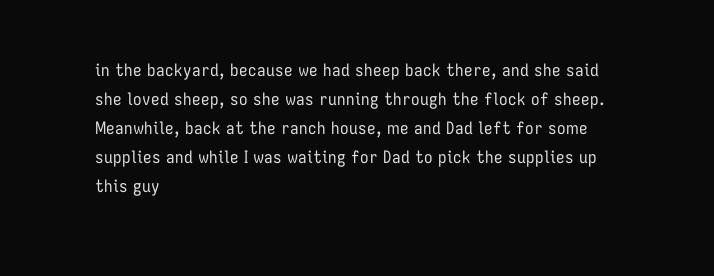in the backyard, because we had sheep back there, and she said she loved sheep, so she was running through the flock of sheep. Meanwhile, back at the ranch house, me and Dad left for some supplies and while I was waiting for Dad to pick the supplies up this guy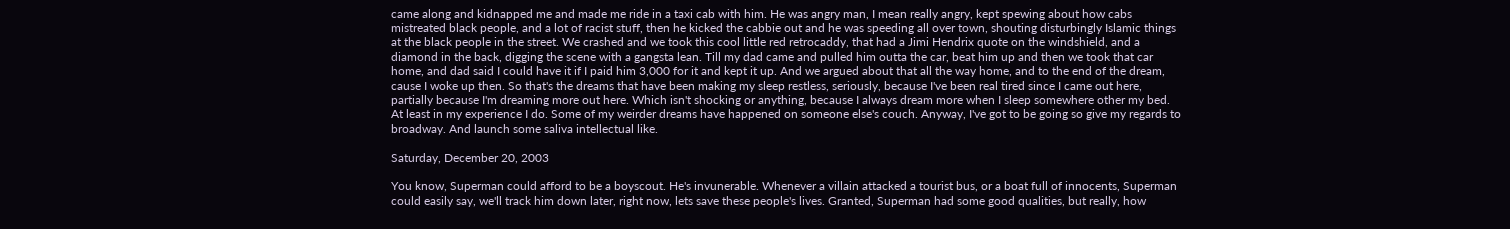came along and kidnapped me and made me ride in a taxi cab with him. He was angry man, I mean really angry, kept spewing about how cabs mistreated black people, and a lot of racist stuff, then he kicked the cabbie out and he was speeding all over town, shouting disturbingly Islamic things at the black people in the street. We crashed and we took this cool little red retrocaddy, that had a Jimi Hendrix quote on the windshield, and a diamond in the back, digging the scene with a gangsta lean. Till my dad came and pulled him outta the car, beat him up and then we took that car home, and dad said I could have it if I paid him 3,000 for it and kept it up. And we argued about that all the way home, and to the end of the dream, cause I woke up then. So that's the dreams that have been making my sleep restless, seriously, because I've been real tired since I came out here, partially because I'm dreaming more out here. Which isn't shocking or anything, because I always dream more when I sleep somewhere other my bed. At least in my experience I do. Some of my weirder dreams have happened on someone else's couch. Anyway, I've got to be going so give my regards to broadway. And launch some saliva intellectual like.

Saturday, December 20, 2003

You know, Superman could afford to be a boyscout. He's invunerable. Whenever a villain attacked a tourist bus, or a boat full of innocents, Superman could easily say, we'll track him down later, right now, lets save these people's lives. Granted, Superman had some good qualities, but really, how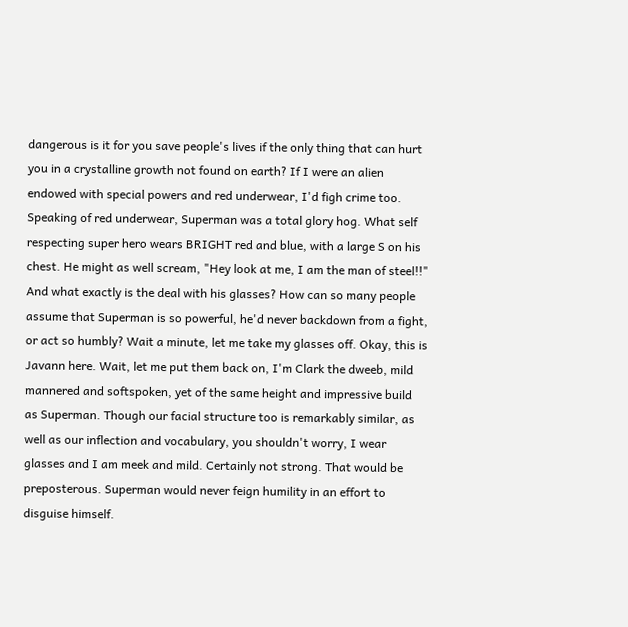dangerous is it for you save people's lives if the only thing that can hurt you in a crystalline growth not found on earth? If I were an alien endowed with special powers and red underwear, I'd figh crime too. Speaking of red underwear, Superman was a total glory hog. What self respecting super hero wears BRIGHT red and blue, with a large S on his chest. He might as well scream, "Hey look at me, I am the man of steel!!" And what exactly is the deal with his glasses? How can so many people assume that Superman is so powerful, he'd never backdown from a fight, or act so humbly? Wait a minute, let me take my glasses off. Okay, this is Javann here. Wait, let me put them back on, I'm Clark the dweeb, mild mannered and softspoken, yet of the same height and impressive build as Superman. Though our facial structure too is remarkably similar, as well as our inflection and vocabulary, you shouldn't worry, I wear glasses and I am meek and mild. Certainly not strong. That would be preposterous. Superman would never feign humility in an effort to disguise himself.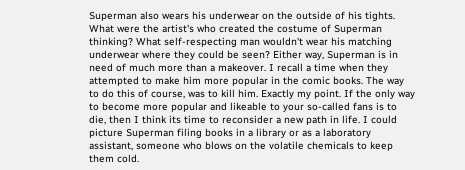Superman also wears his underwear on the outside of his tights. What were the artist's who created the costume of Superman thinking? What self-respecting man wouldn't wear his matching underwear where they could be seen? Either way, Superman is in need of much more than a makeover. I recall a time when they attempted to make him more popular in the comic books. The way to do this of course, was to kill him. Exactly my point. If the only way to become more popular and likeable to your so-called fans is to die, then I think its time to reconsider a new path in life. I could picture Superman filing books in a library or as a laboratory assistant, someone who blows on the volatile chemicals to keep them cold.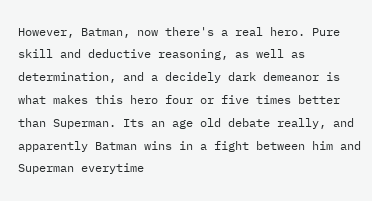However, Batman, now there's a real hero. Pure skill and deductive reasoning, as well as determination, and a decidely dark demeanor is what makes this hero four or five times better than Superman. Its an age old debate really, and apparently Batman wins in a fight between him and Superman everytime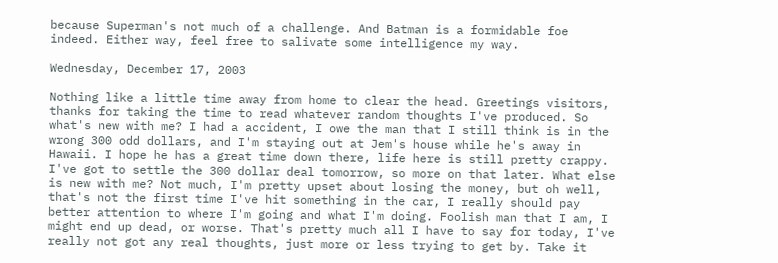because Superman's not much of a challenge. And Batman is a formidable foe indeed. Either way, feel free to salivate some intelligence my way.

Wednesday, December 17, 2003

Nothing like a little time away from home to clear the head. Greetings visitors, thanks for taking the time to read whatever random thoughts I've produced. So what's new with me? I had a accident, I owe the man that I still think is in the wrong 300 odd dollars, and I'm staying out at Jem's house while he's away in Hawaii. I hope he has a great time down there, life here is still pretty crappy. I've got to settle the 300 dollar deal tomorrow, so more on that later. What else is new with me? Not much, I'm pretty upset about losing the money, but oh well, that's not the first time I've hit something in the car, I really should pay better attention to where I'm going and what I'm doing. Foolish man that I am, I might end up dead, or worse. That's pretty much all I have to say for today, I've really not got any real thoughts, just more or less trying to get by. Take it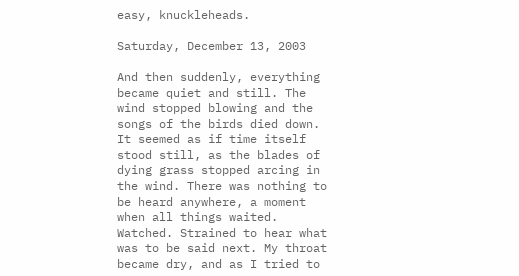easy, knuckleheads.

Saturday, December 13, 2003

And then suddenly, everything became quiet and still. The wind stopped blowing and the songs of the birds died down. It seemed as if time itself stood still, as the blades of dying grass stopped arcing in the wind. There was nothing to be heard anywhere, a moment when all things waited. Watched. Strained to hear what was to be said next. My throat became dry, and as I tried to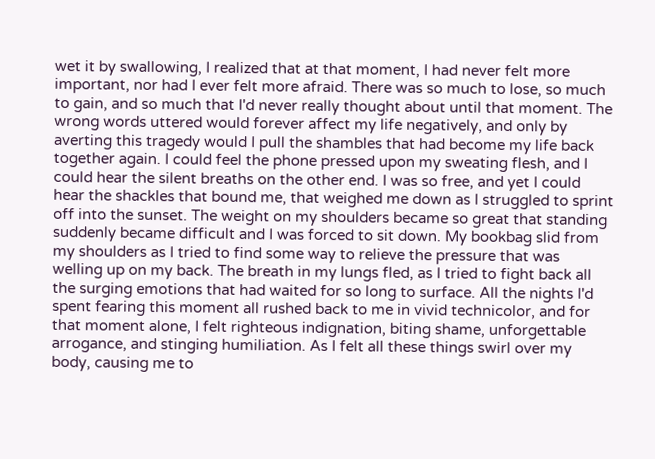wet it by swallowing, I realized that at that moment, I had never felt more important, nor had I ever felt more afraid. There was so much to lose, so much to gain, and so much that I'd never really thought about until that moment. The wrong words uttered would forever affect my life negatively, and only by averting this tragedy would I pull the shambles that had become my life back together again. I could feel the phone pressed upon my sweating flesh, and I could hear the silent breaths on the other end. I was so free, and yet I could hear the shackles that bound me, that weighed me down as I struggled to sprint off into the sunset. The weight on my shoulders became so great that standing suddenly became difficult and I was forced to sit down. My bookbag slid from my shoulders as I tried to find some way to relieve the pressure that was welling up on my back. The breath in my lungs fled, as I tried to fight back all the surging emotions that had waited for so long to surface. All the nights I'd spent fearing this moment all rushed back to me in vivid technicolor, and for that moment alone, I felt righteous indignation, biting shame, unforgettable arrogance, and stinging humiliation. As I felt all these things swirl over my body, causing me to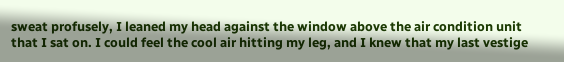sweat profusely, I leaned my head against the window above the air condition unit that I sat on. I could feel the cool air hitting my leg, and I knew that my last vestige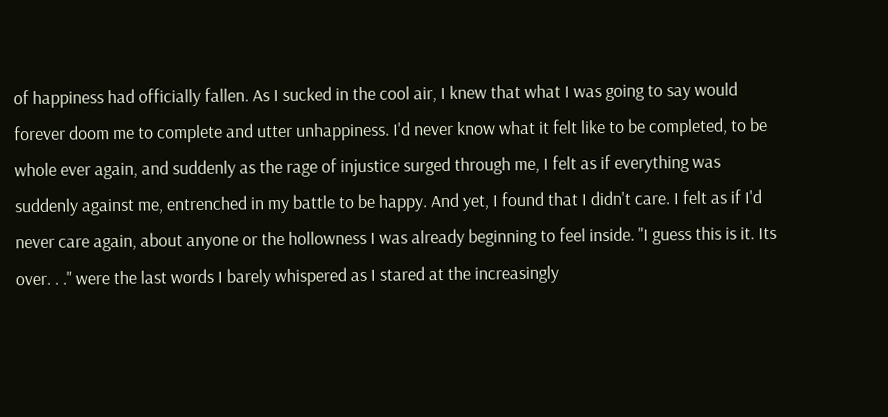of happiness had officially fallen. As I sucked in the cool air, I knew that what I was going to say would forever doom me to complete and utter unhappiness. I'd never know what it felt like to be completed, to be whole ever again, and suddenly as the rage of injustice surged through me, I felt as if everything was suddenly against me, entrenched in my battle to be happy. And yet, I found that I didn't care. I felt as if I'd never care again, about anyone or the hollowness I was already beginning to feel inside. "I guess this is it. Its over. . ." were the last words I barely whispered as I stared at the increasingly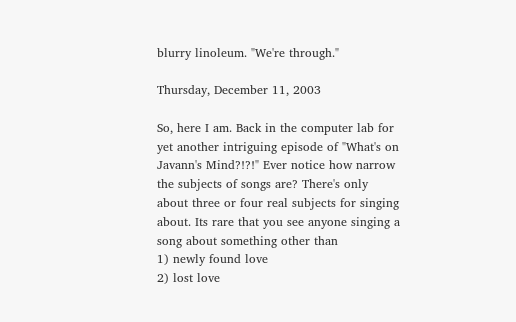blurry linoleum. "We're through."

Thursday, December 11, 2003

So, here I am. Back in the computer lab for yet another intriguing episode of "What's on Javann's Mind?!?!" Ever notice how narrow the subjects of songs are? There's only about three or four real subjects for singing about. Its rare that you see anyone singing a song about something other than
1) newly found love
2) lost love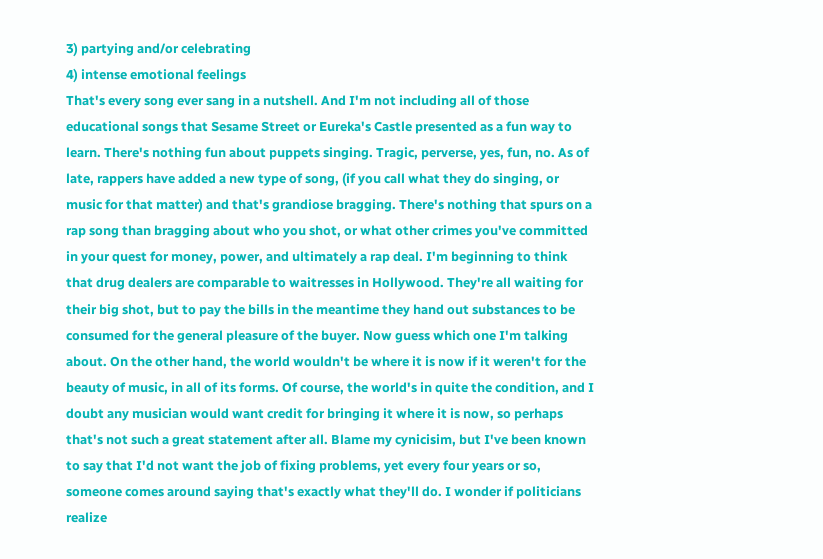3) partying and/or celebrating
4) intense emotional feelings
That's every song ever sang in a nutshell. And I'm not including all of those educational songs that Sesame Street or Eureka's Castle presented as a fun way to learn. There's nothing fun about puppets singing. Tragic, perverse, yes, fun, no. As of late, rappers have added a new type of song, (if you call what they do singing, or music for that matter) and that's grandiose bragging. There's nothing that spurs on a rap song than bragging about who you shot, or what other crimes you've committed in your quest for money, power, and ultimately a rap deal. I'm beginning to think that drug dealers are comparable to waitresses in Hollywood. They're all waiting for their big shot, but to pay the bills in the meantime they hand out substances to be consumed for the general pleasure of the buyer. Now guess which one I'm talking about. On the other hand, the world wouldn't be where it is now if it weren't for the beauty of music, in all of its forms. Of course, the world's in quite the condition, and I doubt any musician would want credit for bringing it where it is now, so perhaps that's not such a great statement after all. Blame my cynicisim, but I've been known to say that I'd not want the job of fixing problems, yet every four years or so, someone comes around saying that's exactly what they'll do. I wonder if politicians realize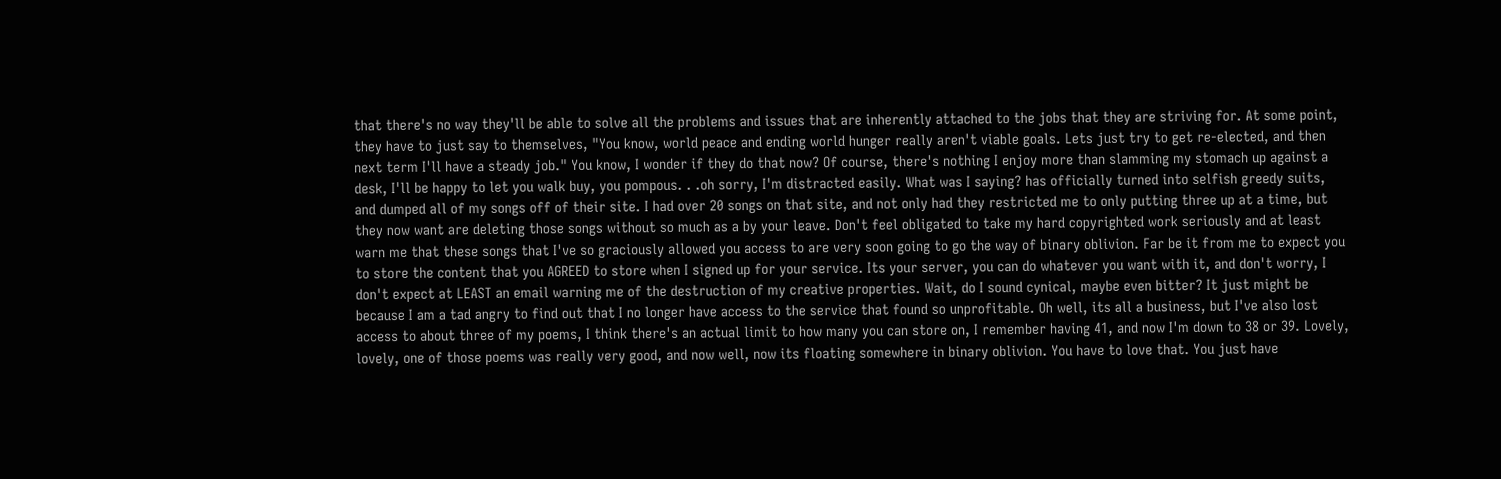that there's no way they'll be able to solve all the problems and issues that are inherently attached to the jobs that they are striving for. At some point, they have to just say to themselves, "You know, world peace and ending world hunger really aren't viable goals. Lets just try to get re-elected, and then next term I'll have a steady job." You know, I wonder if they do that now? Of course, there's nothing I enjoy more than slamming my stomach up against a desk, I'll be happy to let you walk buy, you pompous. . .oh sorry, I'm distracted easily. What was I saying? has officially turned into selfish greedy suits, and dumped all of my songs off of their site. I had over 20 songs on that site, and not only had they restricted me to only putting three up at a time, but they now want are deleting those songs without so much as a by your leave. Don't feel obligated to take my hard copyrighted work seriously and at least warn me that these songs that I've so graciously allowed you access to are very soon going to go the way of binary oblivion. Far be it from me to expect you to store the content that you AGREED to store when I signed up for your service. Its your server, you can do whatever you want with it, and don't worry, I don't expect at LEAST an email warning me of the destruction of my creative properties. Wait, do I sound cynical, maybe even bitter? It just might be because I am a tad angry to find out that I no longer have access to the service that found so unprofitable. Oh well, its all a business, but I've also lost access to about three of my poems, I think there's an actual limit to how many you can store on, I remember having 41, and now I'm down to 38 or 39. Lovely, lovely, one of those poems was really very good, and now well, now its floating somewhere in binary oblivion. You have to love that. You just have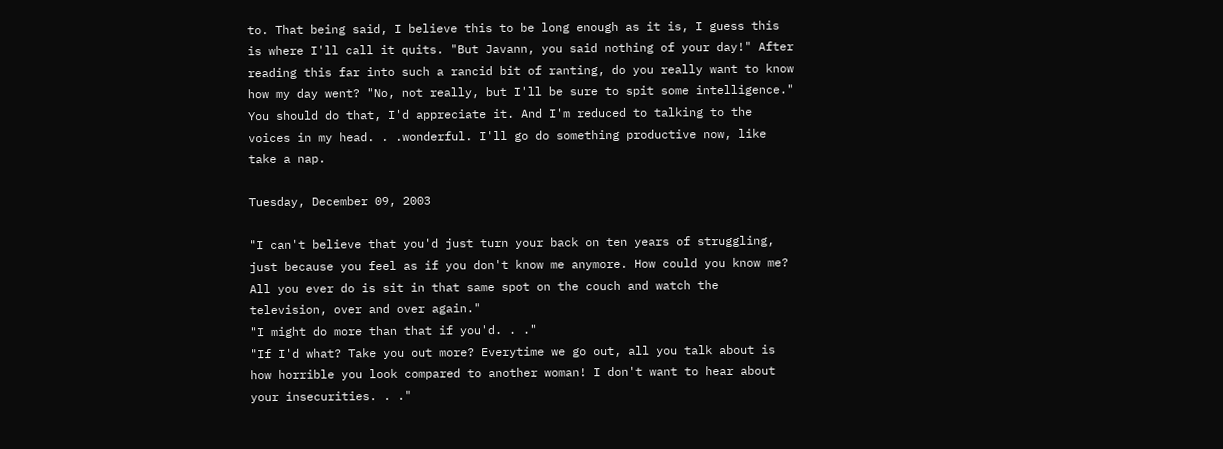to. That being said, I believe this to be long enough as it is, I guess this is where I'll call it quits. "But Javann, you said nothing of your day!" After reading this far into such a rancid bit of ranting, do you really want to know how my day went? "No, not really, but I'll be sure to spit some intelligence." You should do that, I'd appreciate it. And I'm reduced to talking to the voices in my head. . .wonderful. I'll go do something productive now, like take a nap.

Tuesday, December 09, 2003

"I can't believe that you'd just turn your back on ten years of struggling, just because you feel as if you don't know me anymore. How could you know me? All you ever do is sit in that same spot on the couch and watch the television, over and over again."
"I might do more than that if you'd. . ."
"If I'd what? Take you out more? Everytime we go out, all you talk about is how horrible you look compared to another woman! I don't want to hear about your insecurities. . ."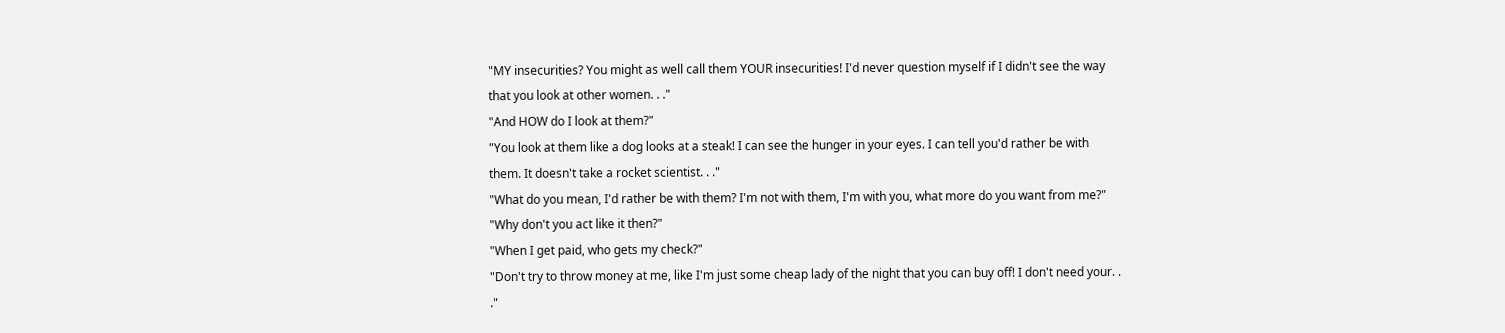"MY insecurities? You might as well call them YOUR insecurities! I'd never question myself if I didn't see the way that you look at other women. . ."
"And HOW do I look at them?"
"You look at them like a dog looks at a steak! I can see the hunger in your eyes. I can tell you'd rather be with them. It doesn't take a rocket scientist. . ."
"What do you mean, I'd rather be with them? I'm not with them, I'm with you, what more do you want from me?"
"Why don't you act like it then?"
"When I get paid, who gets my check?"
"Don't try to throw money at me, like I'm just some cheap lady of the night that you can buy off! I don't need your. . ."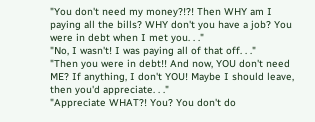"You don't need my money?!?! Then WHY am I paying all the bills? WHY don't you have a job? You were in debt when I met you. . ."
"No, I wasn't! I was paying all of that off. . ."
"Then you were in debt!! And now, YOU don't need ME? If anything, I don't YOU! Maybe I should leave, then you'd appreciate. . ."
"Appreciate WHAT?! You? You don't do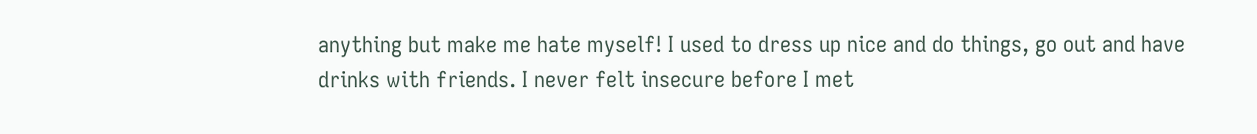anything but make me hate myself! I used to dress up nice and do things, go out and have drinks with friends. I never felt insecure before I met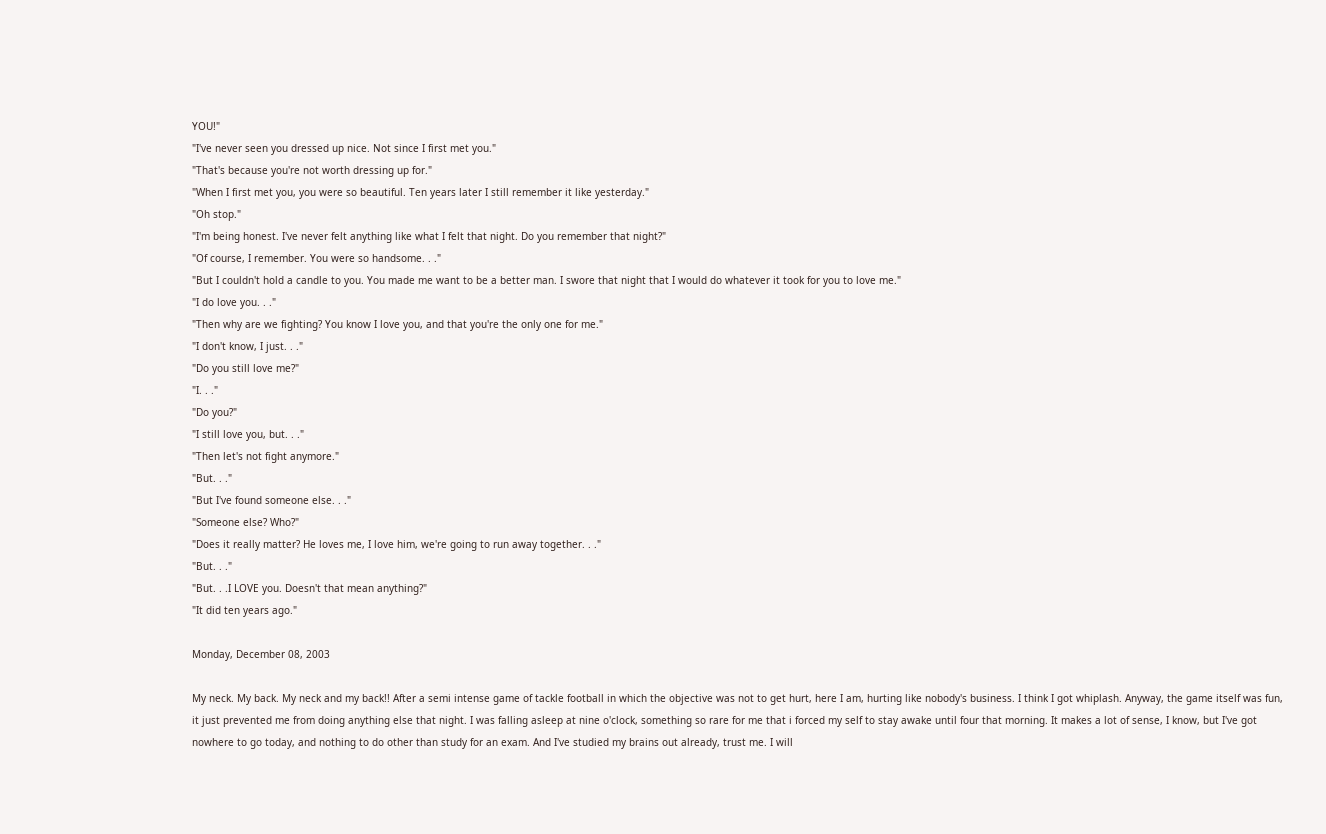YOU!"
"I've never seen you dressed up nice. Not since I first met you."
"That's because you're not worth dressing up for."
"When I first met you, you were so beautiful. Ten years later I still remember it like yesterday."
"Oh stop."
"I'm being honest. I've never felt anything like what I felt that night. Do you remember that night?"
"Of course, I remember. You were so handsome. . ."
"But I couldn't hold a candle to you. You made me want to be a better man. I swore that night that I would do whatever it took for you to love me."
"I do love you. . ."
"Then why are we fighting? You know I love you, and that you're the only one for me."
"I don't know, I just. . ."
"Do you still love me?"
"I. . ."
"Do you?"
"I still love you, but. . ."
"Then let's not fight anymore."
"But. . ."
"But I've found someone else. . ."
"Someone else? Who?"
"Does it really matter? He loves me, I love him, we're going to run away together. . ."
"But. . ."
"But. . .I LOVE you. Doesn't that mean anything?"
"It did ten years ago."

Monday, December 08, 2003

My neck. My back. My neck and my back!! After a semi intense game of tackle football in which the objective was not to get hurt, here I am, hurting like nobody's business. I think I got whiplash. Anyway, the game itself was fun, it just prevented me from doing anything else that night. I was falling asleep at nine o'clock, something so rare for me that i forced my self to stay awake until four that morning. It makes a lot of sense, I know, but I've got nowhere to go today, and nothing to do other than study for an exam. And I've studied my brains out already, trust me. I will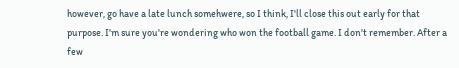however, go have a late lunch somehwere, so I think, I'll close this out early for that purpose. I'm sure you're wondering who won the football game. I don't remember. After a few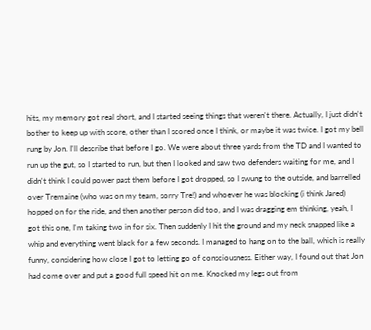hits, my memory got real short, and I started seeing things that weren't there. Actually, I just didn't bother to keep up with score, other than I scored once I think, or maybe it was twice. I got my bell rung by Jon. I'll describe that before I go. We were about three yards from the TD and I wanted to run up the gut, so I started to run, but then I looked and saw two defenders waiting for me, and I didn't think I could power past them before I got dropped, so I swung to the outside, and barrelled over Tremaine (who was on my team, sorry Tre!) and whoever he was blocking (i think Jared) hopped on for the ride, and then another person did too, and I was dragging em thinking, yeah, I got this one, I'm taking two in for six. Then suddenly I hit the ground and my neck snapped like a whip and everything went black for a few seconds. I managed to hang on to the ball, which is really funny, considering how close I got to letting go of consciousness. Either way, I found out that Jon had come over and put a good full speed hit on me. Knocked my legs out from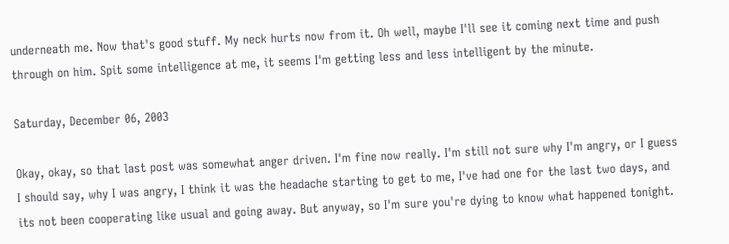underneath me. Now that's good stuff. My neck hurts now from it. Oh well, maybe I'll see it coming next time and push through on him. Spit some intelligence at me, it seems I'm getting less and less intelligent by the minute.

Saturday, December 06, 2003

Okay, okay, so that last post was somewhat anger driven. I'm fine now really. I'm still not sure why I'm angry, or I guess I should say, why I was angry, I think it was the headache starting to get to me, I've had one for the last two days, and its not been cooperating like usual and going away. But anyway, so I'm sure you're dying to know what happened tonight.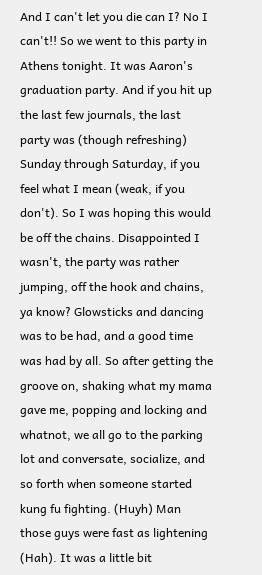And I can't let you die can I? No I can't!! So we went to this party in Athens tonight. It was Aaron's graduation party. And if you hit up the last few journals, the last party was (though refreshing) Sunday through Saturday, if you feel what I mean (weak, if you don't). So I was hoping this would be off the chains. Disappointed I wasn't, the party was rather jumping, off the hook and chains, ya know? Glowsticks and dancing was to be had, and a good time was had by all. So after getting the groove on, shaking what my mama gave me, popping and locking and whatnot, we all go to the parking lot and conversate, socialize, and so forth when someone started kung fu fighting. (Huyh) Man those guys were fast as lightening (Hah). It was a little bit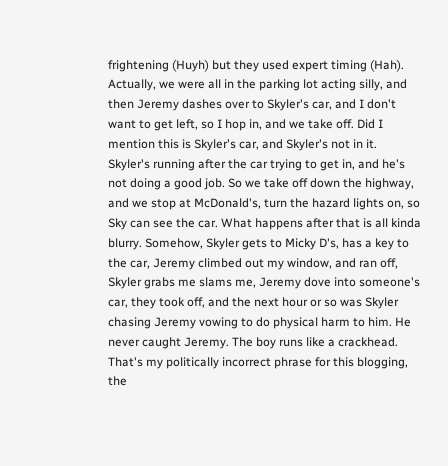frightening (Huyh) but they used expert timing (Hah). Actually, we were all in the parking lot acting silly, and then Jeremy dashes over to Skyler's car, and I don't want to get left, so I hop in, and we take off. Did I mention this is Skyler's car, and Skyler's not in it. Skyler's running after the car trying to get in, and he's not doing a good job. So we take off down the highway, and we stop at McDonald's, turn the hazard lights on, so Sky can see the car. What happens after that is all kinda blurry. Somehow, Skyler gets to Micky D's, has a key to the car, Jeremy climbed out my window, and ran off, Skyler grabs me slams me, Jeremy dove into someone's car, they took off, and the next hour or so was Skyler chasing Jeremy vowing to do physical harm to him. He never caught Jeremy. The boy runs like a crackhead. That's my politically incorrect phrase for this blogging, the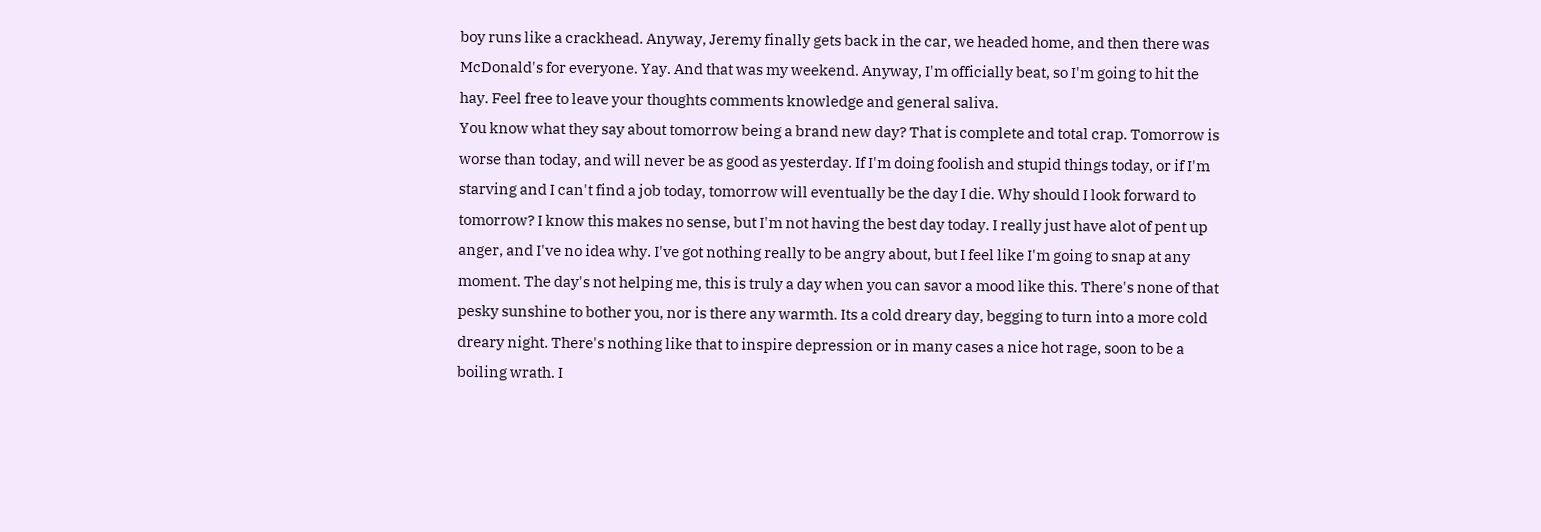boy runs like a crackhead. Anyway, Jeremy finally gets back in the car, we headed home, and then there was McDonald's for everyone. Yay. And that was my weekend. Anyway, I'm officially beat, so I'm going to hit the hay. Feel free to leave your thoughts comments knowledge and general saliva.
You know what they say about tomorrow being a brand new day? That is complete and total crap. Tomorrow is worse than today, and will never be as good as yesterday. If I'm doing foolish and stupid things today, or if I'm starving and I can't find a job today, tomorrow will eventually be the day I die. Why should I look forward to tomorrow? I know this makes no sense, but I'm not having the best day today. I really just have alot of pent up anger, and I've no idea why. I've got nothing really to be angry about, but I feel like I'm going to snap at any moment. The day's not helping me, this is truly a day when you can savor a mood like this. There's none of that pesky sunshine to bother you, nor is there any warmth. Its a cold dreary day, begging to turn into a more cold dreary night. There's nothing like that to inspire depression or in many cases a nice hot rage, soon to be a boiling wrath. I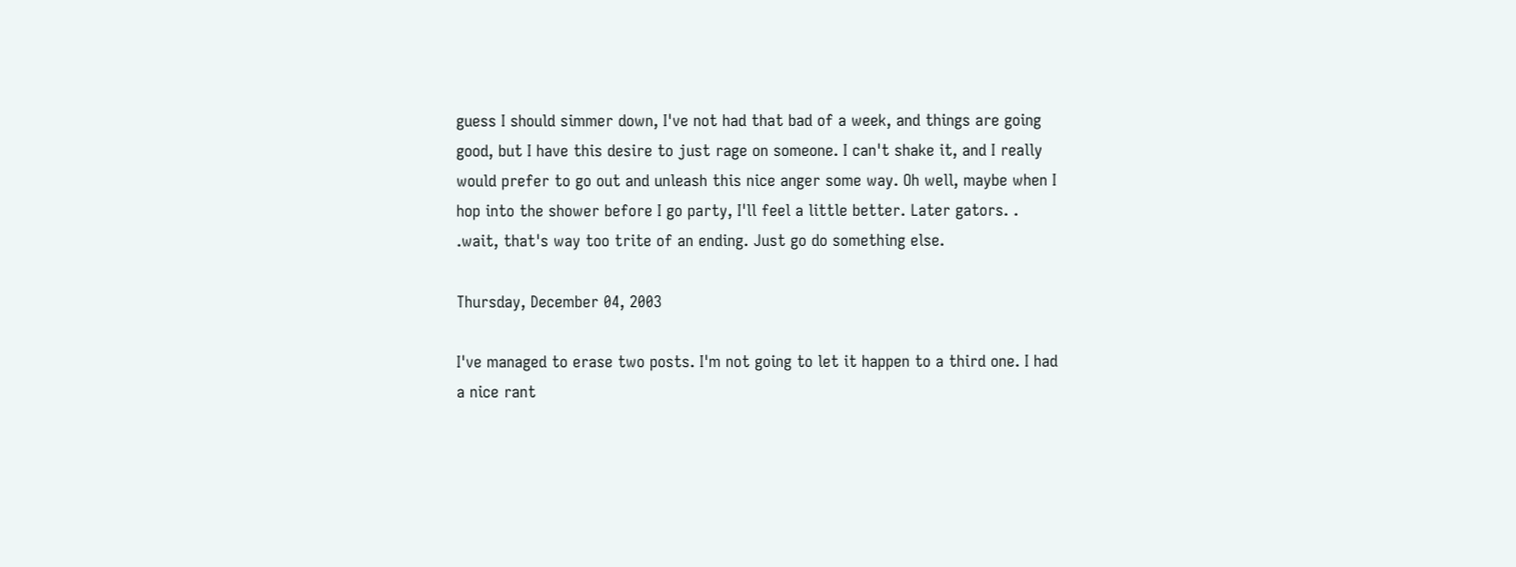guess I should simmer down, I've not had that bad of a week, and things are going good, but I have this desire to just rage on someone. I can't shake it, and I really would prefer to go out and unleash this nice anger some way. Oh well, maybe when I hop into the shower before I go party, I'll feel a little better. Later gators. . .wait, that's way too trite of an ending. Just go do something else.

Thursday, December 04, 2003

I've managed to erase two posts. I'm not going to let it happen to a third one. I had a nice rant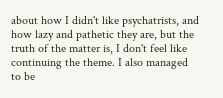about how I didn't like psychatrists, and how lazy and pathetic they are, but the truth of the matter is, I don't feel like continuing the theme. I also managed to be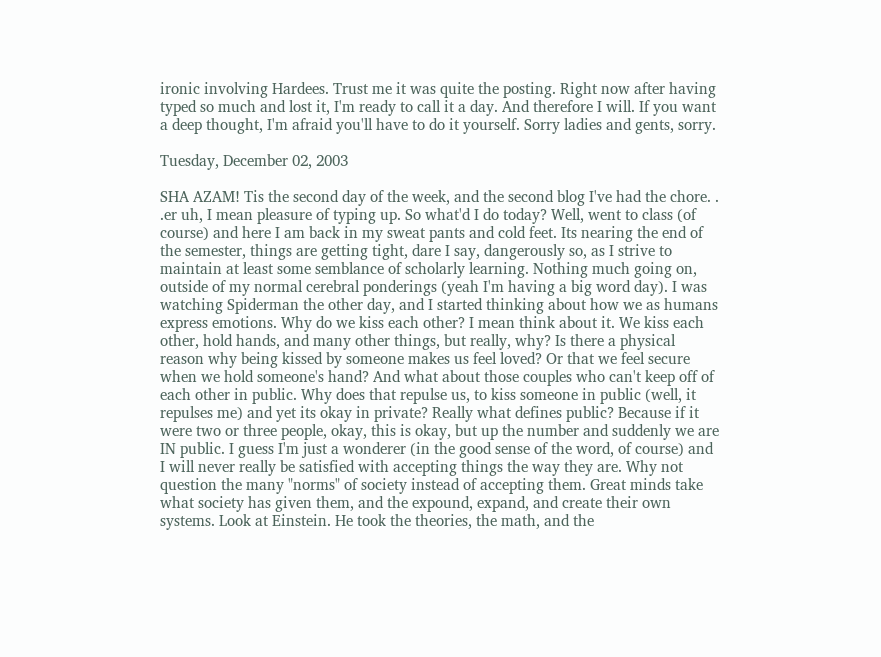ironic involving Hardees. Trust me it was quite the posting. Right now after having typed so much and lost it, I'm ready to call it a day. And therefore I will. If you want a deep thought, I'm afraid you'll have to do it yourself. Sorry ladies and gents, sorry.

Tuesday, December 02, 2003

SHA AZAM! Tis the second day of the week, and the second blog I've had the chore. . .er uh, I mean pleasure of typing up. So what'd I do today? Well, went to class (of course) and here I am back in my sweat pants and cold feet. Its nearing the end of the semester, things are getting tight, dare I say, dangerously so, as I strive to maintain at least some semblance of scholarly learning. Nothing much going on, outside of my normal cerebral ponderings (yeah I'm having a big word day). I was watching Spiderman the other day, and I started thinking about how we as humans express emotions. Why do we kiss each other? I mean think about it. We kiss each other, hold hands, and many other things, but really, why? Is there a physical reason why being kissed by someone makes us feel loved? Or that we feel secure when we hold someone's hand? And what about those couples who can't keep off of each other in public. Why does that repulse us, to kiss someone in public (well, it repulses me) and yet its okay in private? Really what defines public? Because if it were two or three people, okay, this is okay, but up the number and suddenly we are IN public. I guess I'm just a wonderer (in the good sense of the word, of course) and I will never really be satisfied with accepting things the way they are. Why not question the many "norms" of society instead of accepting them. Great minds take what society has given them, and the expound, expand, and create their own systems. Look at Einstein. He took the theories, the math, and the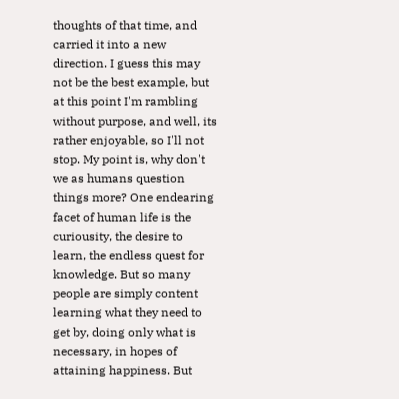thoughts of that time, and carried it into a new direction. I guess this may not be the best example, but at this point I'm rambling without purpose, and well, its rather enjoyable, so I'll not stop. My point is, why don't we as humans question things more? One endearing facet of human life is the curiousity, the desire to learn, the endless quest for knowledge. But so many people are simply content learning what they need to get by, doing only what is necessary, in hopes of attaining happiness. But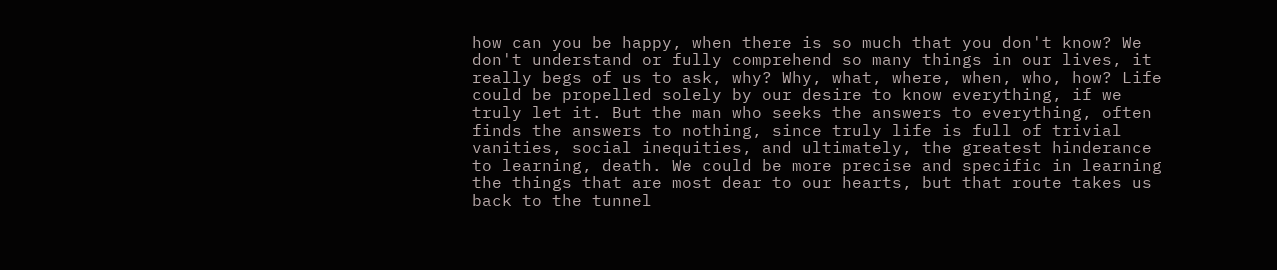how can you be happy, when there is so much that you don't know? We don't understand or fully comprehend so many things in our lives, it really begs of us to ask, why? Why, what, where, when, who, how? Life could be propelled solely by our desire to know everything, if we truly let it. But the man who seeks the answers to everything, often finds the answers to nothing, since truly life is full of trivial vanities, social inequities, and ultimately, the greatest hinderance to learning, death. We could be more precise and specific in learning the things that are most dear to our hearts, but that route takes us back to the tunnel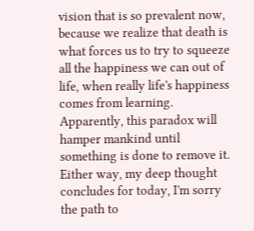vision that is so prevalent now, because we realize that death is what forces us to try to squeeze all the happiness we can out of life, when really life's happiness comes from learning. Apparently, this paradox will hamper mankind until something is done to remove it. Either way, my deep thought concludes for today, I'm sorry the path to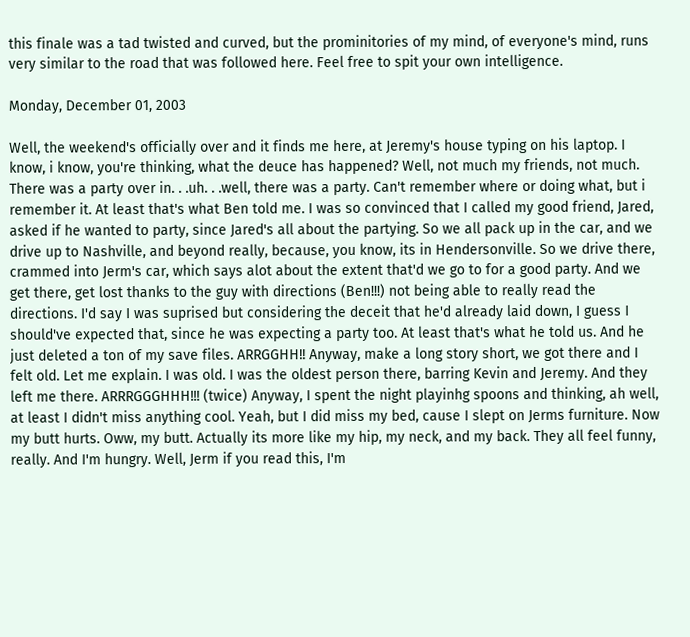this finale was a tad twisted and curved, but the prominitories of my mind, of everyone's mind, runs very similar to the road that was followed here. Feel free to spit your own intelligence.

Monday, December 01, 2003

Well, the weekend's officially over and it finds me here, at Jeremy's house typing on his laptop. I know, i know, you're thinking, what the deuce has happened? Well, not much my friends, not much. There was a party over in. . .uh. . .well, there was a party. Can't remember where or doing what, but i remember it. At least that's what Ben told me. I was so convinced that I called my good friend, Jared, asked if he wanted to party, since Jared's all about the partying. So we all pack up in the car, and we drive up to Nashville, and beyond really, because, you know, its in Hendersonville. So we drive there, crammed into Jerm's car, which says alot about the extent that'd we go to for a good party. And we get there, get lost thanks to the guy with directions (Ben!!!) not being able to really read the directions. I'd say I was suprised but considering the deceit that he'd already laid down, I guess I should've expected that, since he was expecting a party too. At least that's what he told us. And he just deleted a ton of my save files. ARRGGHH!! Anyway, make a long story short, we got there and I felt old. Let me explain. I was old. I was the oldest person there, barring Kevin and Jeremy. And they left me there. ARRRGGGHHH!!! (twice) Anyway, I spent the night playinhg spoons and thinking, ah well, at least I didn't miss anything cool. Yeah, but I did miss my bed, cause I slept on Jerms furniture. Now my butt hurts. Oww, my butt. Actually its more like my hip, my neck, and my back. They all feel funny, really. And I'm hungry. Well, Jerm if you read this, I'm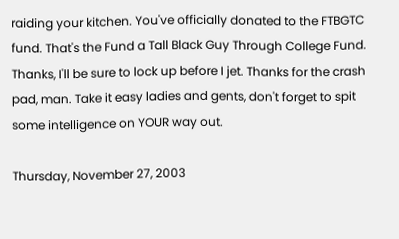raiding your kitchen. You've officially donated to the FTBGTC fund. That's the Fund a Tall Black Guy Through College Fund. Thanks, I'll be sure to lock up before I jet. Thanks for the crash pad, man. Take it easy ladies and gents, don't forget to spit some intelligence on YOUR way out.

Thursday, November 27, 2003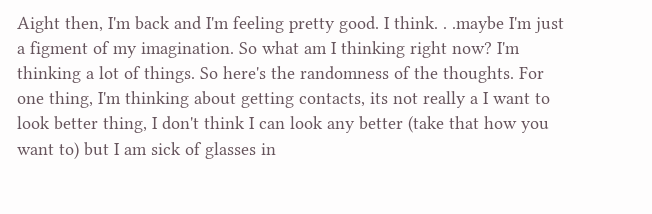Aight then, I'm back and I'm feeling pretty good. I think. . .maybe I'm just a figment of my imagination. So what am I thinking right now? I'm thinking a lot of things. So here's the randomness of the thoughts. For one thing, I'm thinking about getting contacts, its not really a I want to look better thing, I don't think I can look any better (take that how you want to) but I am sick of glasses in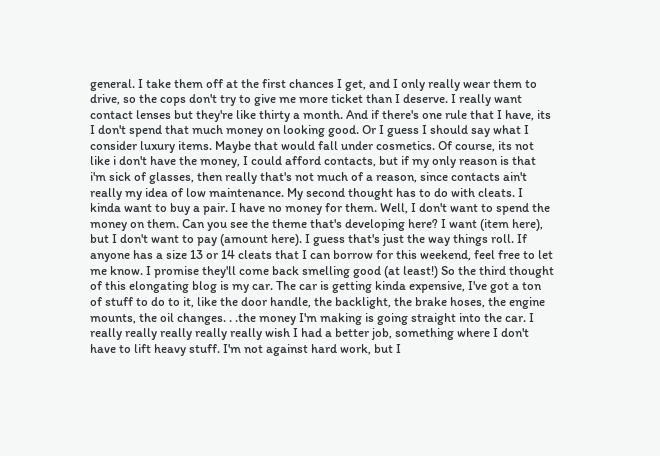general. I take them off at the first chances I get, and I only really wear them to drive, so the cops don't try to give me more ticket than I deserve. I really want contact lenses but they're like thirty a month. And if there's one rule that I have, its I don't spend that much money on looking good. Or I guess I should say what I consider luxury items. Maybe that would fall under cosmetics. Of course, its not like i don't have the money, I could afford contacts, but if my only reason is that i'm sick of glasses, then really that's not much of a reason, since contacts ain't really my idea of low maintenance. My second thought has to do with cleats. I kinda want to buy a pair. I have no money for them. Well, I don't want to spend the money on them. Can you see the theme that's developing here? I want (item here), but I don't want to pay (amount here). I guess that's just the way things roll. If anyone has a size 13 or 14 cleats that I can borrow for this weekend, feel free to let me know. I promise they'll come back smelling good (at least!) So the third thought of this elongating blog is my car. The car is getting kinda expensive, I've got a ton of stuff to do to it, like the door handle, the backlight, the brake hoses, the engine mounts, the oil changes. . .the money I'm making is going straight into the car. I really really really really really wish I had a better job, something where I don't have to lift heavy stuff. I'm not against hard work, but I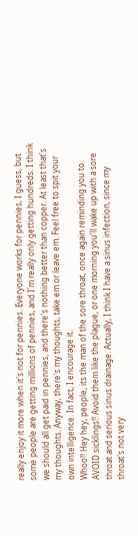really enjoy it more when it's not for pennies. Everyone works for pennies, I guess, but some people are getting millions of pennies, and I'm really only getting hundreds. I think we should all get paid in pennies, and there's nothing better than copper. At least that's my thoughts. Anyway, there's my thoughts, take em or leave em. Feel free to spit your own intelligence. In fact, I encourage it.
Whoo!! Hey hey, people, its the man of the sore throat, once again reminding you to AVOID sicklings!! Avoid them like the plague, or one morning you'll wake up with a sore throat and serious sinus drainage. Actually, I think I have a sinus infection, since my throat's not very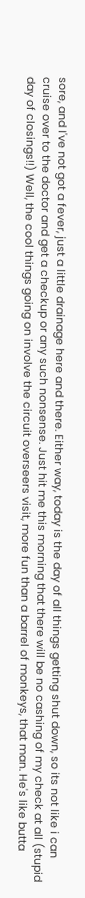sore, and I've not got a fever, just a little drainage here and there. Either way, today is the day of all things getting shut down, so its not like i can cruise over to the doctor and get a checkup or any such nonsense. Just hit me this morning that there will be no cashing of my check at all (stupid day of closings!!) Well, the cool things going on involve the circuit overseers visit, more fun than a barrel of monkeys, that man. He's like butta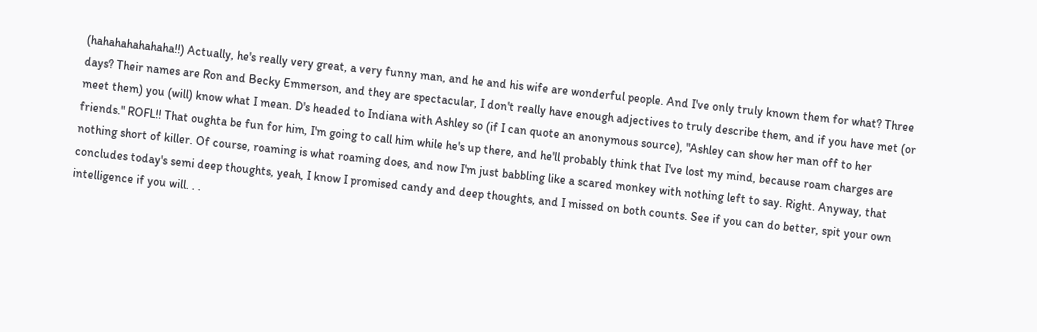(hahahahahahaha!!) Actually, he's really very great, a very funny man, and he and his wife are wonderful people. And I've only truly known them for what? Three days? Their names are Ron and Becky Emmerson, and they are spectacular, I don't really have enough adjectives to truly describe them, and if you have met (or meet them) you (will) know what I mean. D's headed to Indiana with Ashley so (if I can quote an anonymous source), "Ashley can show her man off to her friends." ROFL!! That oughta be fun for him, I'm going to call him while he's up there, and he'll probably think that I've lost my mind, because roam charges are nothing short of killer. Of course, roaming is what roaming does, and now I'm just babbling like a scared monkey with nothing left to say. Right. Anyway, that concludes today's semi deep thoughts, yeah, I know I promised candy and deep thoughts, and I missed on both counts. See if you can do better, spit your own intelligence if you will. . .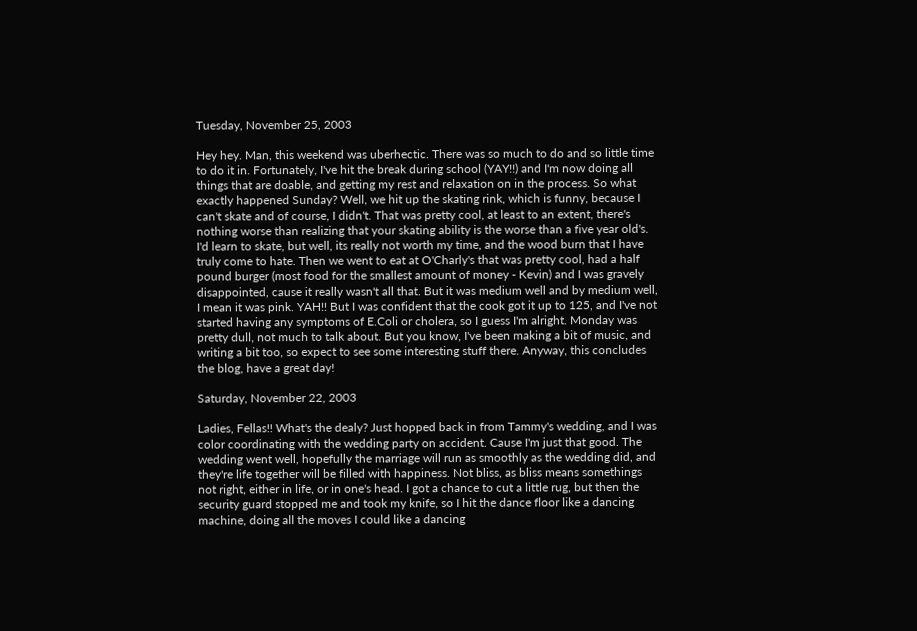Tuesday, November 25, 2003

Hey hey. Man, this weekend was uberhectic. There was so much to do and so little time to do it in. Fortunately, I've hit the break during school (YAY!!) and I'm now doing all things that are doable, and getting my rest and relaxation on in the process. So what exactly happened Sunday? Well, we hit up the skating rink, which is funny, because I can't skate and of course, I didn't. That was pretty cool, at least to an extent, there's nothing worse than realizing that your skating ability is the worse than a five year old's. I'd learn to skate, but well, its really not worth my time, and the wood burn that I have truly come to hate. Then we went to eat at O'Charly's that was pretty cool, had a half pound burger (most food for the smallest amount of money - Kevin) and I was gravely disappointed, cause it really wasn't all that. But it was medium well and by medium well, I mean it was pink. YAH!! But I was confident that the cook got it up to 125, and I've not started having any symptoms of E.Coli or cholera, so I guess I'm alright. Monday was pretty dull, not much to talk about. But you know, I've been making a bit of music, and writing a bit too, so expect to see some interesting stuff there. Anyway, this concludes the blog, have a great day!

Saturday, November 22, 2003

Ladies, Fellas!! What's the dealy? Just hopped back in from Tammy's wedding, and I was color coordinating with the wedding party on accident. Cause I'm just that good. The wedding went well, hopefully the marriage will run as smoothly as the wedding did, and they're life together will be filled with happiness. Not bliss, as bliss means somethings not right, either in life, or in one's head. I got a chance to cut a little rug, but then the security guard stopped me and took my knife, so I hit the dance floor like a dancing machine, doing all the moves I could like a dancing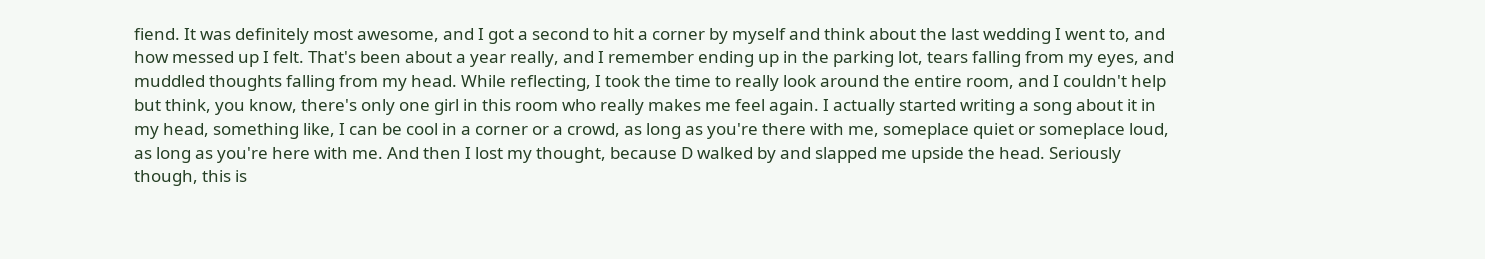fiend. It was definitely most awesome, and I got a second to hit a corner by myself and think about the last wedding I went to, and how messed up I felt. That's been about a year really, and I remember ending up in the parking lot, tears falling from my eyes, and muddled thoughts falling from my head. While reflecting, I took the time to really look around the entire room, and I couldn't help but think, you know, there's only one girl in this room who really makes me feel again. I actually started writing a song about it in my head, something like, I can be cool in a corner or a crowd, as long as you're there with me, someplace quiet or someplace loud, as long as you're here with me. And then I lost my thought, because D walked by and slapped me upside the head. Seriously though, this is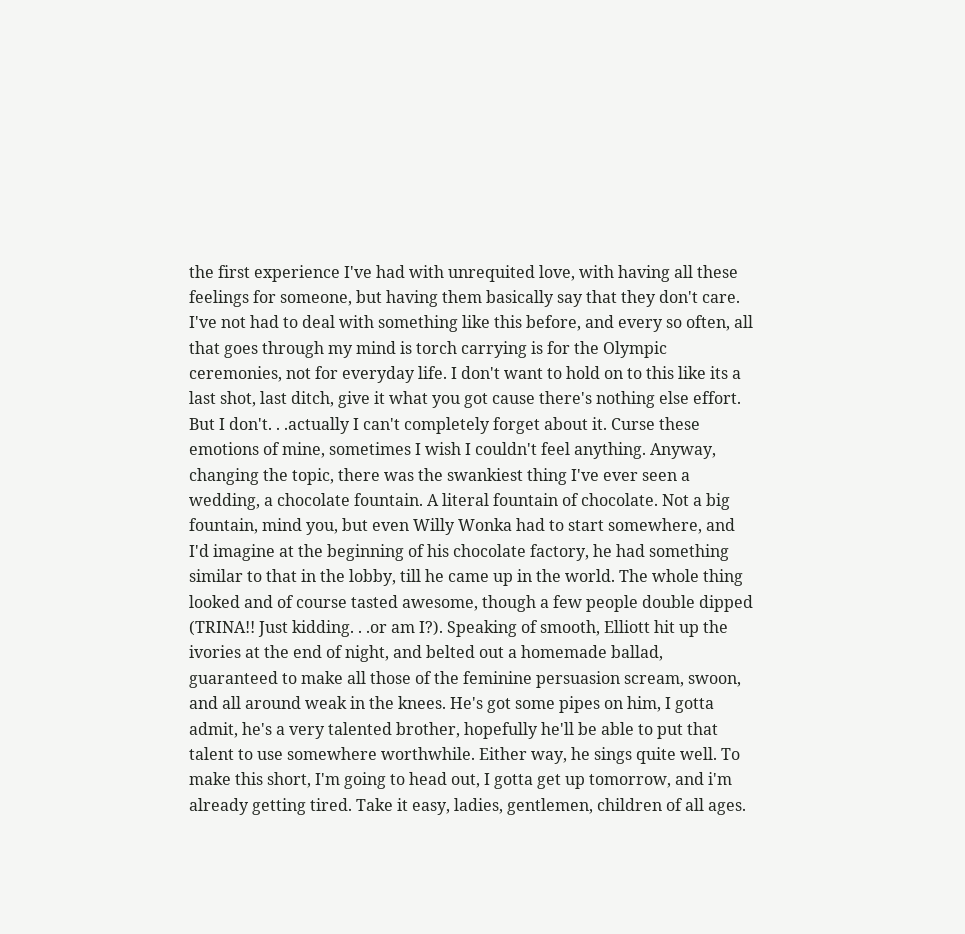the first experience I've had with unrequited love, with having all these feelings for someone, but having them basically say that they don't care. I've not had to deal with something like this before, and every so often, all that goes through my mind is torch carrying is for the Olympic ceremonies, not for everyday life. I don't want to hold on to this like its a last shot, last ditch, give it what you got cause there's nothing else effort. But I don't. . .actually I can't completely forget about it. Curse these emotions of mine, sometimes I wish I couldn't feel anything. Anyway, changing the topic, there was the swankiest thing I've ever seen a wedding, a chocolate fountain. A literal fountain of chocolate. Not a big fountain, mind you, but even Willy Wonka had to start somewhere, and I'd imagine at the beginning of his chocolate factory, he had something similar to that in the lobby, till he came up in the world. The whole thing looked and of course tasted awesome, though a few people double dipped (TRINA!! Just kidding. . .or am I?). Speaking of smooth, Elliott hit up the ivories at the end of night, and belted out a homemade ballad, guaranteed to make all those of the feminine persuasion scream, swoon, and all around weak in the knees. He's got some pipes on him, I gotta admit, he's a very talented brother, hopefully he'll be able to put that talent to use somewhere worthwhile. Either way, he sings quite well. To make this short, I'm going to head out, I gotta get up tomorrow, and i'm already getting tired. Take it easy, ladies, gentlemen, children of all ages.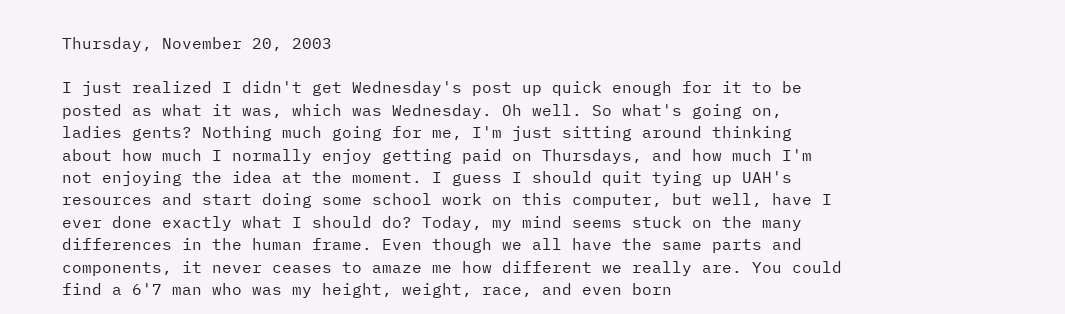Thursday, November 20, 2003

I just realized I didn't get Wednesday's post up quick enough for it to be posted as what it was, which was Wednesday. Oh well. So what's going on, ladies gents? Nothing much going for me, I'm just sitting around thinking about how much I normally enjoy getting paid on Thursdays, and how much I'm not enjoying the idea at the moment. I guess I should quit tying up UAH's resources and start doing some school work on this computer, but well, have I ever done exactly what I should do? Today, my mind seems stuck on the many differences in the human frame. Even though we all have the same parts and components, it never ceases to amaze me how different we really are. You could find a 6'7 man who was my height, weight, race, and even born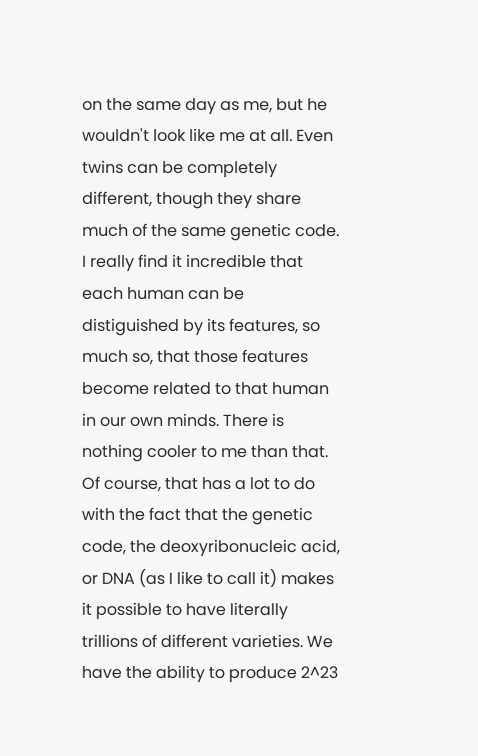on the same day as me, but he wouldn't look like me at all. Even twins can be completely different, though they share much of the same genetic code. I really find it incredible that each human can be distiguished by its features, so much so, that those features become related to that human in our own minds. There is nothing cooler to me than that. Of course, that has a lot to do with the fact that the genetic code, the deoxyribonucleic acid, or DNA (as I like to call it) makes it possible to have literally trillions of different varieties. We have the ability to produce 2^23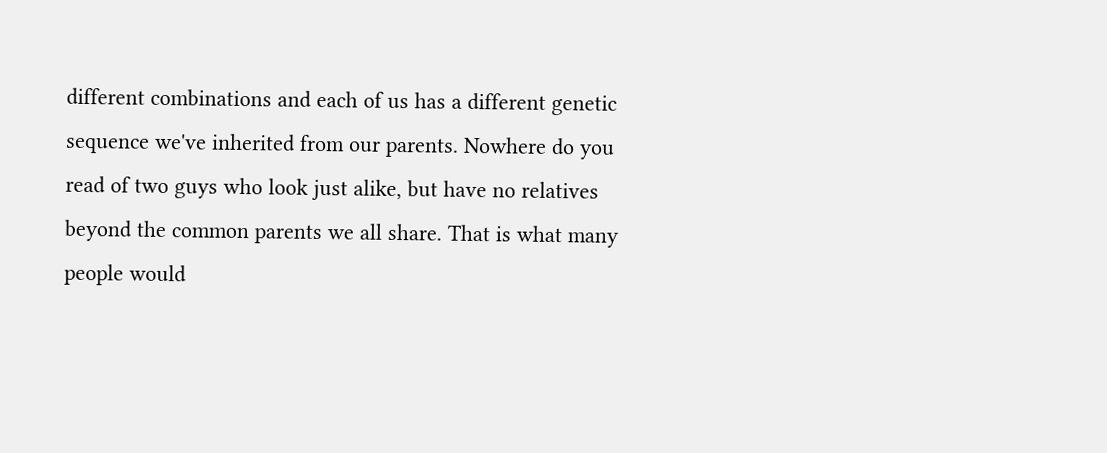different combinations and each of us has a different genetic sequence we've inherited from our parents. Nowhere do you read of two guys who look just alike, but have no relatives beyond the common parents we all share. That is what many people would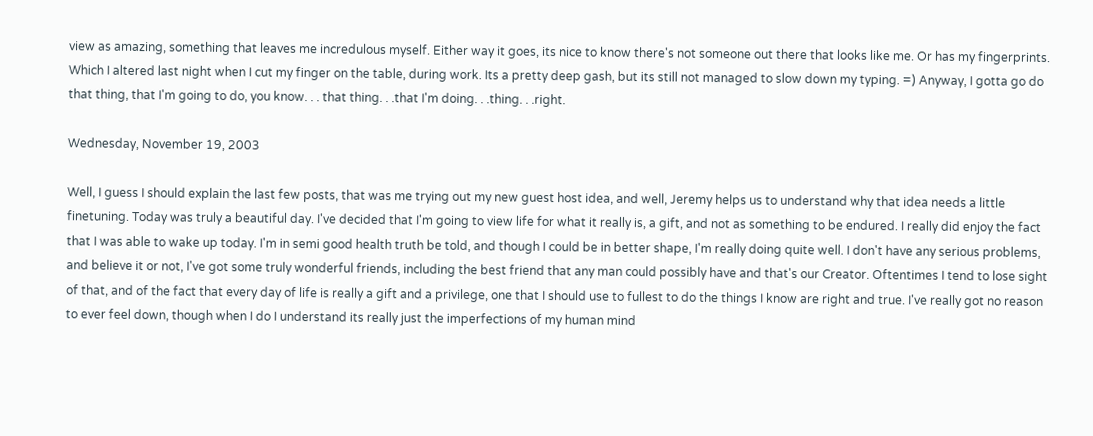view as amazing, something that leaves me incredulous myself. Either way it goes, its nice to know there's not someone out there that looks like me. Or has my fingerprints. Which I altered last night when I cut my finger on the table, during work. Its a pretty deep gash, but its still not managed to slow down my typing. =) Anyway, I gotta go do that thing, that I'm going to do, you know. . . that thing. . .that I'm doing. . .thing. . .right.

Wednesday, November 19, 2003

Well, I guess I should explain the last few posts, that was me trying out my new guest host idea, and well, Jeremy helps us to understand why that idea needs a little finetuning. Today was truly a beautiful day. I've decided that I'm going to view life for what it really is, a gift, and not as something to be endured. I really did enjoy the fact that I was able to wake up today. I'm in semi good health truth be told, and though I could be in better shape, I'm really doing quite well. I don't have any serious problems, and believe it or not, I've got some truly wonderful friends, including the best friend that any man could possibly have and that's our Creator. Oftentimes I tend to lose sight of that, and of the fact that every day of life is really a gift and a privilege, one that I should use to fullest to do the things I know are right and true. I've really got no reason to ever feel down, though when I do I understand its really just the imperfections of my human mind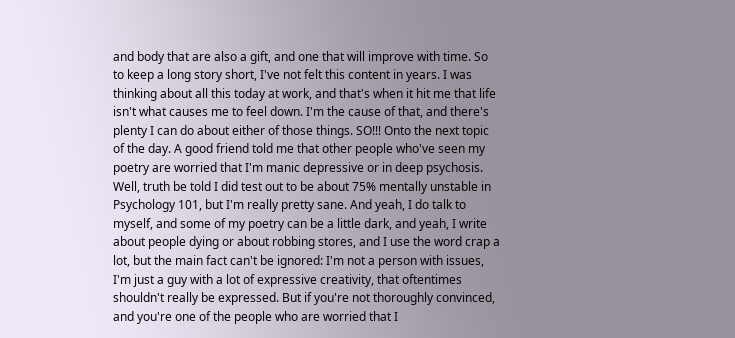and body that are also a gift, and one that will improve with time. So to keep a long story short, I've not felt this content in years. I was thinking about all this today at work, and that's when it hit me that life isn't what causes me to feel down. I'm the cause of that, and there's plenty I can do about either of those things. SO!!! Onto the next topic of the day. A good friend told me that other people who've seen my poetry are worried that I'm manic depressive or in deep psychosis. Well, truth be told I did test out to be about 75% mentally unstable in Psychology 101, but I'm really pretty sane. And yeah, I do talk to myself, and some of my poetry can be a little dark, and yeah, I write about people dying or about robbing stores, and I use the word crap a lot, but the main fact can't be ignored: I'm not a person with issues, I'm just a guy with a lot of expressive creativity, that oftentimes shouldn't really be expressed. But if you're not thoroughly convinced, and you're one of the people who are worried that I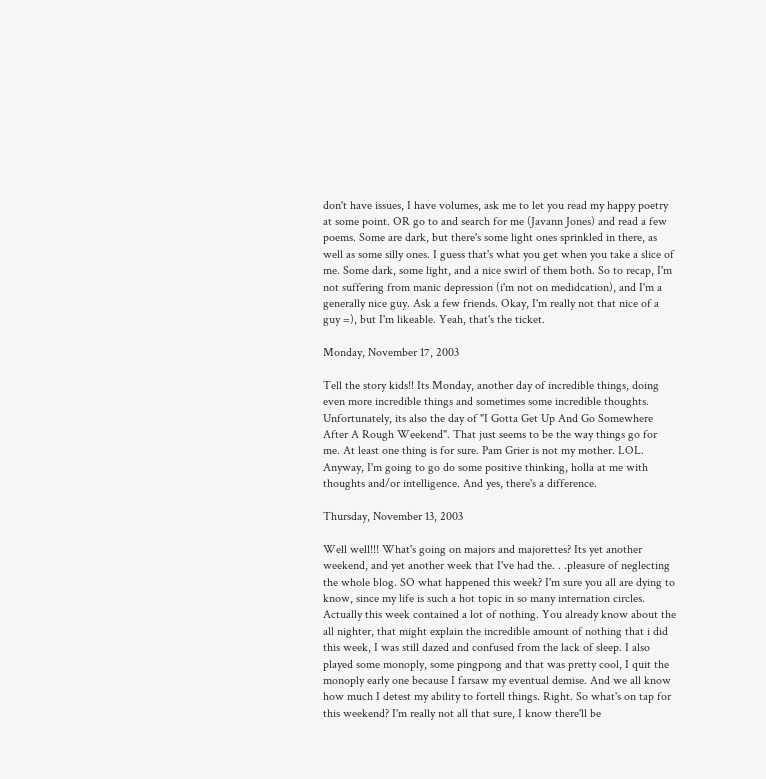don't have issues, I have volumes, ask me to let you read my happy poetry at some point. OR go to and search for me (Javann Jones) and read a few poems. Some are dark, but there's some light ones sprinkled in there, as well as some silly ones. I guess that's what you get when you take a slice of me. Some dark, some light, and a nice swirl of them both. So to recap, I'm not suffering from manic depression (i'm not on medidcation), and I'm a generally nice guy. Ask a few friends. Okay, I'm really not that nice of a guy =), but I'm likeable. Yeah, that's the ticket.

Monday, November 17, 2003

Tell the story kids!! Its Monday, another day of incredible things, doing even more incredible things and sometimes some incredible thoughts. Unfortunately, its also the day of "I Gotta Get Up And Go Somewhere After A Rough Weekend". That just seems to be the way things go for me. At least one thing is for sure. Pam Grier is not my mother. LOL. Anyway, I'm going to go do some positive thinking, holla at me with thoughts and/or intelligence. And yes, there's a difference.

Thursday, November 13, 2003

Well well!!! What's going on majors and majorettes? Its yet another weekend, and yet another week that I've had the. . .pleasure of neglecting the whole blog. SO what happened this week? I'm sure you all are dying to know, since my life is such a hot topic in so many internation circles. Actually this week contained a lot of nothing. You already know about the all nighter, that might explain the incredible amount of nothing that i did this week, I was still dazed and confused from the lack of sleep. I also played some monoply, some pingpong and that was pretty cool, I quit the monoply early one because I farsaw my eventual demise. And we all know how much I detest my ability to fortell things. Right. So what's on tap for this weekend? I'm really not all that sure, I know there'll be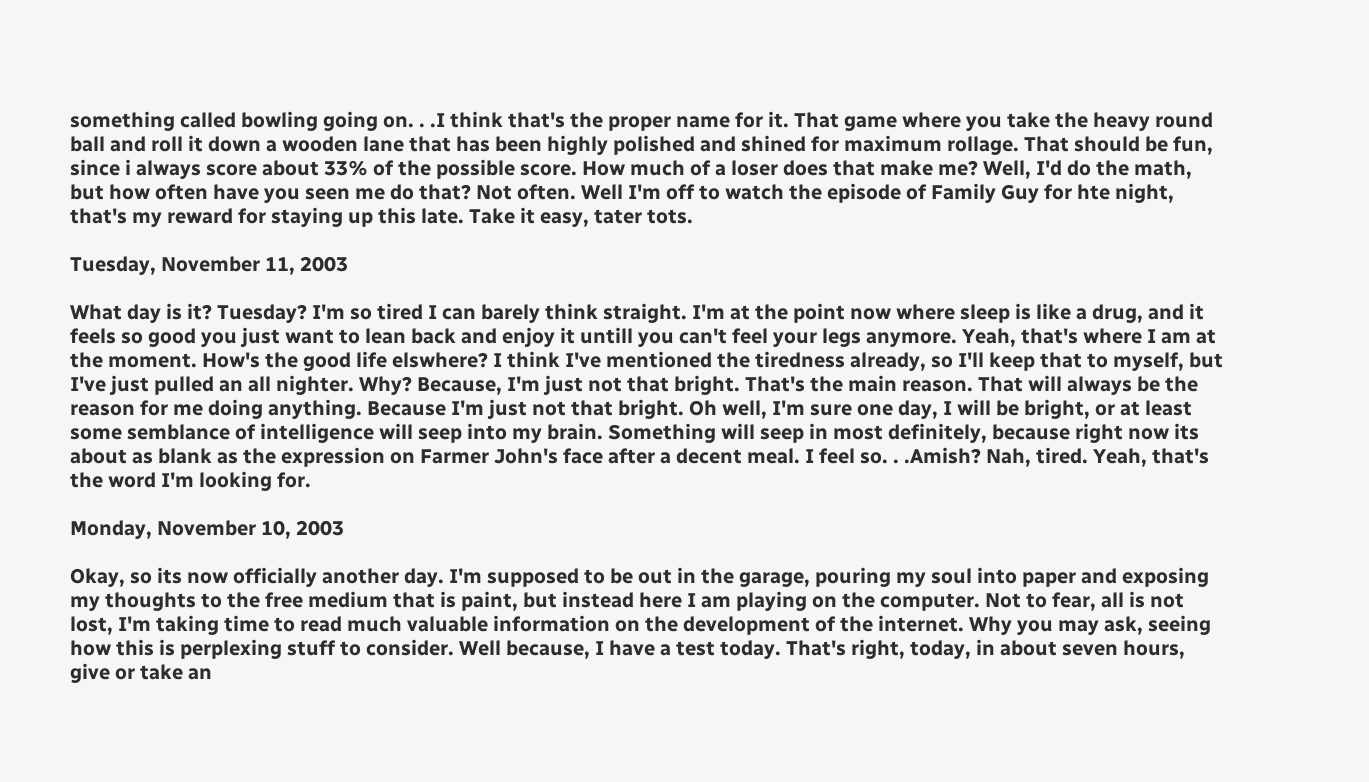something called bowling going on. . .I think that's the proper name for it. That game where you take the heavy round ball and roll it down a wooden lane that has been highly polished and shined for maximum rollage. That should be fun, since i always score about 33% of the possible score. How much of a loser does that make me? Well, I'd do the math, but how often have you seen me do that? Not often. Well I'm off to watch the episode of Family Guy for hte night, that's my reward for staying up this late. Take it easy, tater tots.

Tuesday, November 11, 2003

What day is it? Tuesday? I'm so tired I can barely think straight. I'm at the point now where sleep is like a drug, and it feels so good you just want to lean back and enjoy it untill you can't feel your legs anymore. Yeah, that's where I am at the moment. How's the good life elswhere? I think I've mentioned the tiredness already, so I'll keep that to myself, but I've just pulled an all nighter. Why? Because, I'm just not that bright. That's the main reason. That will always be the reason for me doing anything. Because I'm just not that bright. Oh well, I'm sure one day, I will be bright, or at least some semblance of intelligence will seep into my brain. Something will seep in most definitely, because right now its about as blank as the expression on Farmer John's face after a decent meal. I feel so. . .Amish? Nah, tired. Yeah, that's the word I'm looking for.

Monday, November 10, 2003

Okay, so its now officially another day. I'm supposed to be out in the garage, pouring my soul into paper and exposing my thoughts to the free medium that is paint, but instead here I am playing on the computer. Not to fear, all is not lost, I'm taking time to read much valuable information on the development of the internet. Why you may ask, seeing how this is perplexing stuff to consider. Well because, I have a test today. That's right, today, in about seven hours, give or take an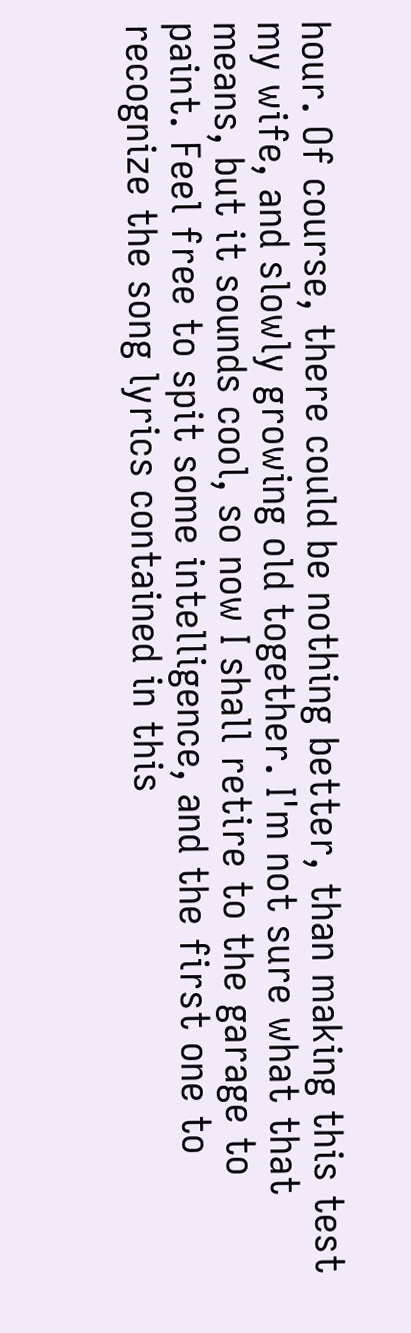hour. Of course, there could be nothing better, than making this test my wife, and slowly growing old together. I'm not sure what that means, but it sounds cool, so now I shall retire to the garage to paint. Feel free to spit some intelligence, and the first one to recognize the song lyrics contained in this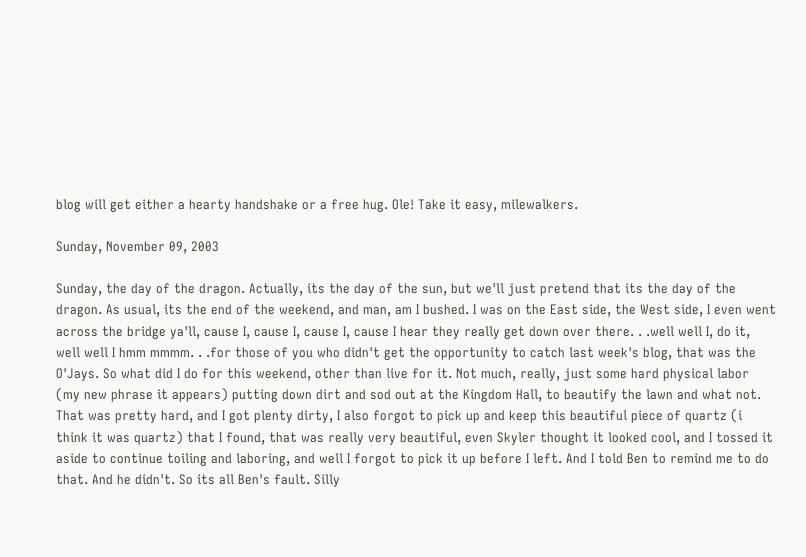blog will get either a hearty handshake or a free hug. Ole! Take it easy, milewalkers.

Sunday, November 09, 2003

Sunday, the day of the dragon. Actually, its the day of the sun, but we'll just pretend that its the day of the dragon. As usual, its the end of the weekend, and man, am I bushed. I was on the East side, the West side, I even went across the bridge ya'll, cause I, cause I, cause I, cause I hear they really get down over there. . .well well I, do it, well well I hmm mmmm. . .for those of you who didn't get the opportunity to catch last week's blog, that was the O'Jays. So what did I do for this weekend, other than live for it. Not much, really, just some hard physical labor (my new phrase it appears) putting down dirt and sod out at the Kingdom Hall, to beautify the lawn and what not. That was pretty hard, and I got plenty dirty, I also forgot to pick up and keep this beautiful piece of quartz (i think it was quartz) that I found, that was really very beautiful, even Skyler thought it looked cool, and I tossed it aside to continue toiling and laboring, and well I forgot to pick it up before I left. And I told Ben to remind me to do that. And he didn't. So its all Ben's fault. Silly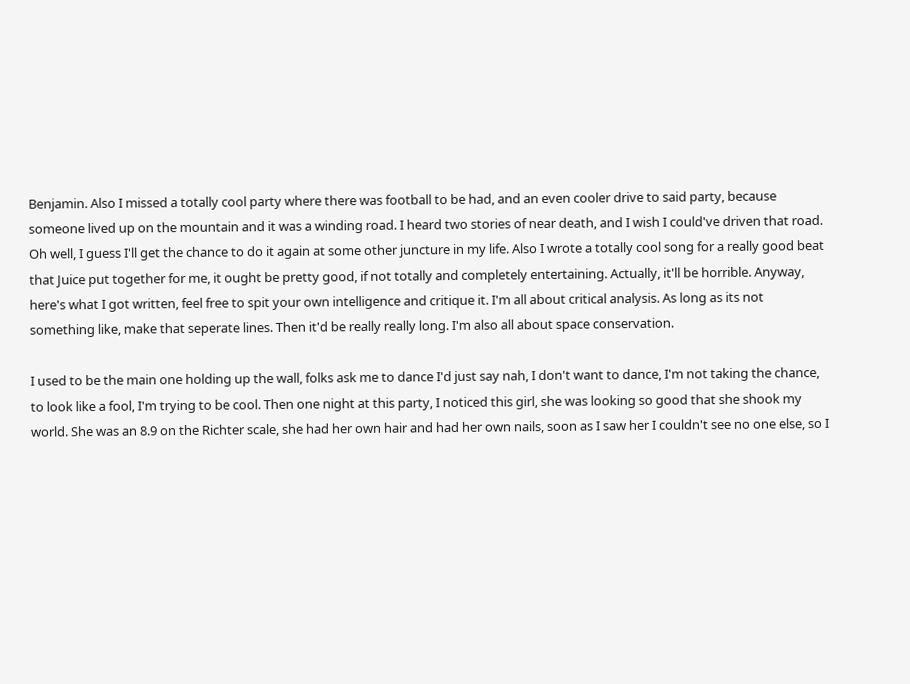Benjamin. Also I missed a totally cool party where there was football to be had, and an even cooler drive to said party, because someone lived up on the mountain and it was a winding road. I heard two stories of near death, and I wish I could've driven that road. Oh well, I guess I'll get the chance to do it again at some other juncture in my life. Also I wrote a totally cool song for a really good beat that Juice put together for me, it ought be pretty good, if not totally and completely entertaining. Actually, it'll be horrible. Anyway, here's what I got written, feel free to spit your own intelligence and critique it. I'm all about critical analysis. As long as its not something like, make that seperate lines. Then it'd be really really long. I'm also all about space conservation.

I used to be the main one holding up the wall, folks ask me to dance I'd just say nah, I don't want to dance, I'm not taking the chance, to look like a fool, I'm trying to be cool. Then one night at this party, I noticed this girl, she was looking so good that she shook my world. She was an 8.9 on the Richter scale, she had her own hair and had her own nails, soon as I saw her I couldn't see no one else, so I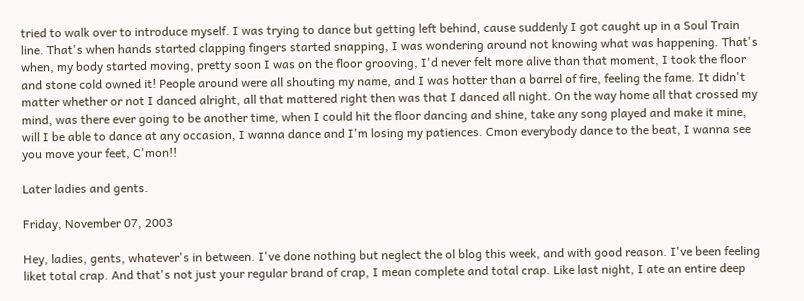tried to walk over to introduce myself. I was trying to dance but getting left behind, cause suddenly I got caught up in a Soul Train line. That's when hands started clapping fingers started snapping, I was wondering around not knowing what was happening. That's when, my body started moving, pretty soon I was on the floor grooving, I'd never felt more alive than that moment, I took the floor and stone cold owned it! People around were all shouting my name, and I was hotter than a barrel of fire, feeling the fame. It didn't matter whether or not I danced alright, all that mattered right then was that I danced all night. On the way home all that crossed my mind, was there ever going to be another time, when I could hit the floor dancing and shine, take any song played and make it mine, will I be able to dance at any occasion, I wanna dance and I'm losing my patiences. Cmon everybody dance to the beat, I wanna see you move your feet, C'mon!!

Later ladies and gents.

Friday, November 07, 2003

Hey, ladies, gents, whatever's in between. I've done nothing but neglect the ol blog this week, and with good reason. I've been feeling liket total crap. And that's not just your regular brand of crap, I mean complete and total crap. Like last night, I ate an entire deep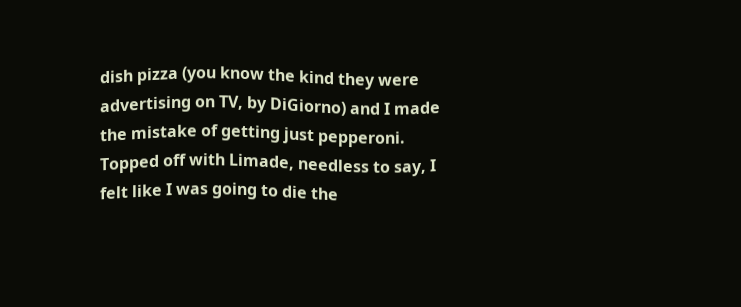dish pizza (you know the kind they were advertising on TV, by DiGiorno) and I made the mistake of getting just pepperoni. Topped off with Limade, needless to say, I felt like I was going to die the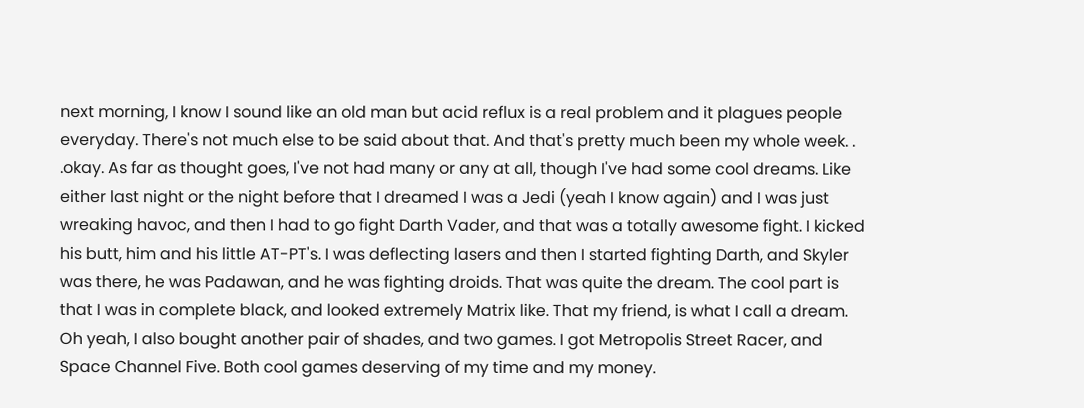next morning, I know I sound like an old man but acid reflux is a real problem and it plagues people everyday. There's not much else to be said about that. And that's pretty much been my whole week. . .okay. As far as thought goes, I've not had many or any at all, though I've had some cool dreams. Like either last night or the night before that I dreamed I was a Jedi (yeah I know again) and I was just wreaking havoc, and then I had to go fight Darth Vader, and that was a totally awesome fight. I kicked his butt, him and his little AT-PT's. I was deflecting lasers and then I started fighting Darth, and Skyler was there, he was Padawan, and he was fighting droids. That was quite the dream. The cool part is that I was in complete black, and looked extremely Matrix like. That my friend, is what I call a dream. Oh yeah, I also bought another pair of shades, and two games. I got Metropolis Street Racer, and Space Channel Five. Both cool games deserving of my time and my money.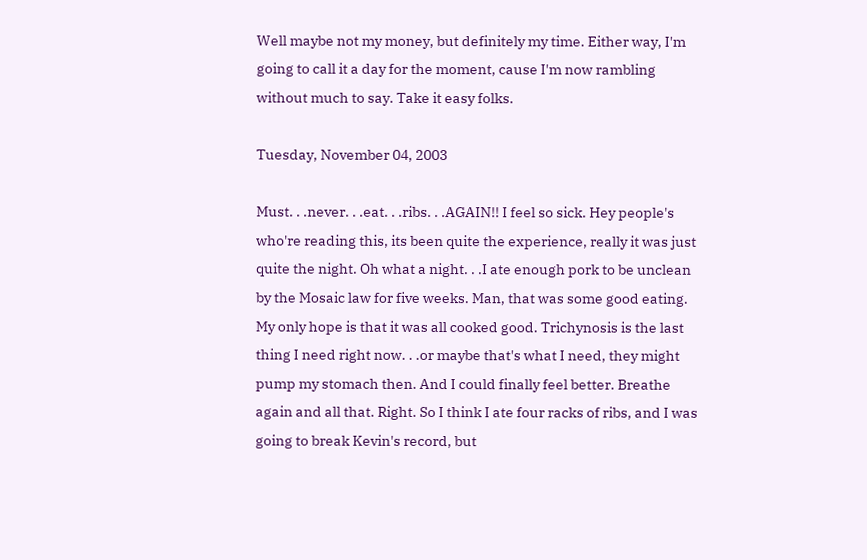Well maybe not my money, but definitely my time. Either way, I'm going to call it a day for the moment, cause I'm now rambling without much to say. Take it easy folks.

Tuesday, November 04, 2003

Must. . .never. . .eat. . .ribs. . .AGAIN!! I feel so sick. Hey people's who're reading this, its been quite the experience, really it was just quite the night. Oh what a night. . .I ate enough pork to be unclean by the Mosaic law for five weeks. Man, that was some good eating. My only hope is that it was all cooked good. Trichynosis is the last thing I need right now. . .or maybe that's what I need, they might pump my stomach then. And I could finally feel better. Breathe again and all that. Right. So I think I ate four racks of ribs, and I was going to break Kevin's record, but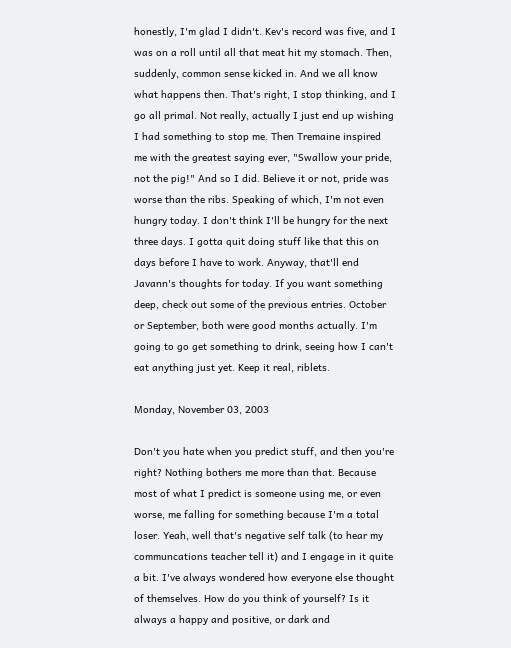honestly, I'm glad I didn't. Kev's record was five, and I was on a roll until all that meat hit my stomach. Then, suddenly, common sense kicked in. And we all know what happens then. That's right, I stop thinking, and I go all primal. Not really, actually I just end up wishing I had something to stop me. Then Tremaine inspired me with the greatest saying ever, "Swallow your pride, not the pig!" And so I did. Believe it or not, pride was worse than the ribs. Speaking of which, I'm not even hungry today. I don't think I'll be hungry for the next three days. I gotta quit doing stuff like that this on days before I have to work. Anyway, that'll end Javann's thoughts for today. If you want something deep, check out some of the previous entries. October or September, both were good months actually. I'm going to go get something to drink, seeing how I can't eat anything just yet. Keep it real, riblets.

Monday, November 03, 2003

Don't you hate when you predict stuff, and then you're right? Nothing bothers me more than that. Because most of what I predict is someone using me, or even worse, me falling for something because I'm a total loser. Yeah, well that's negative self talk (to hear my communcations teacher tell it) and I engage in it quite a bit. I've always wondered how everyone else thought of themselves. How do you think of yourself? Is it always a happy and positive, or dark and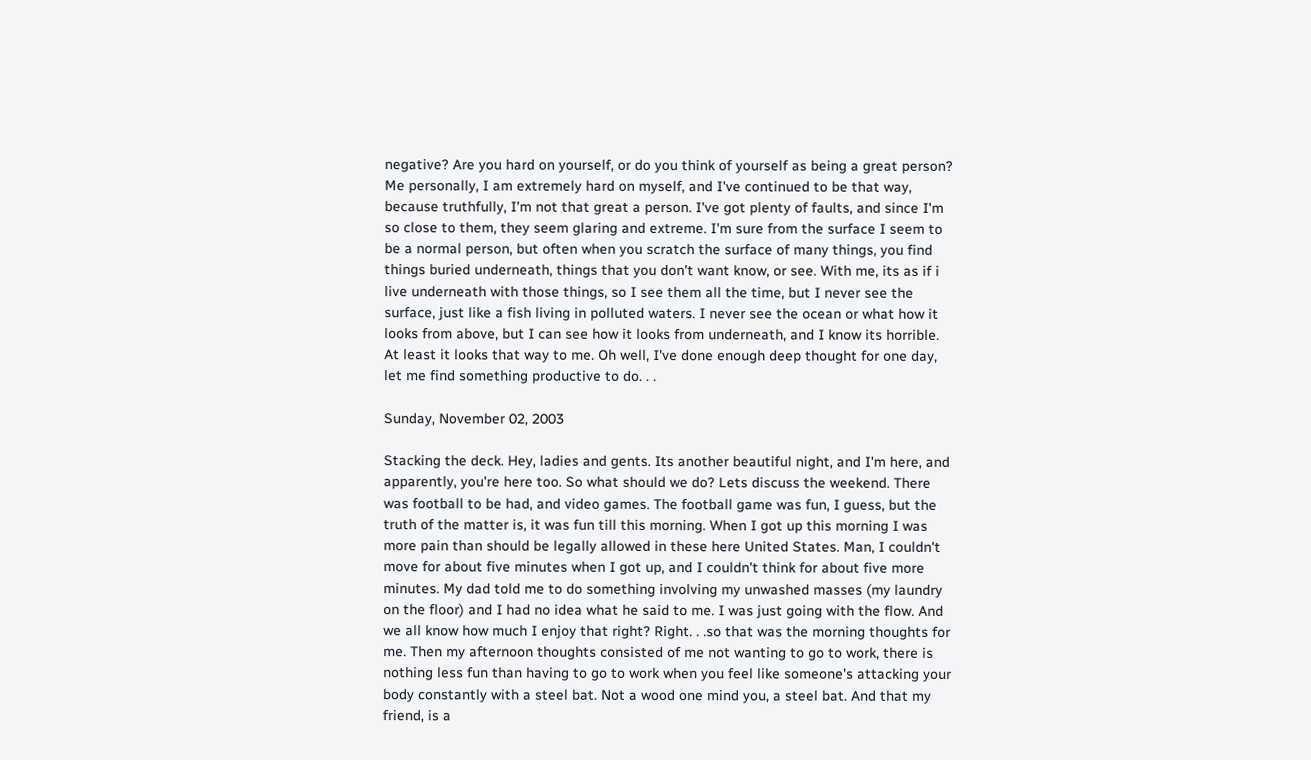negative? Are you hard on yourself, or do you think of yourself as being a great person? Me personally, I am extremely hard on myself, and I've continued to be that way, because truthfully, I'm not that great a person. I've got plenty of faults, and since I'm so close to them, they seem glaring and extreme. I'm sure from the surface I seem to be a normal person, but often when you scratch the surface of many things, you find things buried underneath, things that you don't want know, or see. With me, its as if i live underneath with those things, so I see them all the time, but I never see the surface, just like a fish living in polluted waters. I never see the ocean or what how it looks from above, but I can see how it looks from underneath, and I know its horrible. At least it looks that way to me. Oh well, I've done enough deep thought for one day, let me find something productive to do. . .

Sunday, November 02, 2003

Stacking the deck. Hey, ladies and gents. Its another beautiful night, and I'm here, and apparently, you're here too. So what should we do? Lets discuss the weekend. There was football to be had, and video games. The football game was fun, I guess, but the truth of the matter is, it was fun till this morning. When I got up this morning I was more pain than should be legally allowed in these here United States. Man, I couldn't move for about five minutes when I got up, and I couldn't think for about five more minutes. My dad told me to do something involving my unwashed masses (my laundry on the floor) and I had no idea what he said to me. I was just going with the flow. And we all know how much I enjoy that right? Right. . .so that was the morning thoughts for me. Then my afternoon thoughts consisted of me not wanting to go to work, there is nothing less fun than having to go to work when you feel like someone's attacking your body constantly with a steel bat. Not a wood one mind you, a steel bat. And that my friend, is a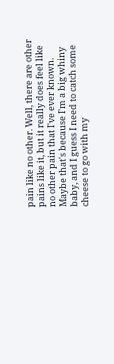pain like no other. Well, there are other pains like it, but it really does feel like no other pain that I've ever known. Maybe that's because I'm a big whiny baby, and I guess I need to catch some cheese to go with my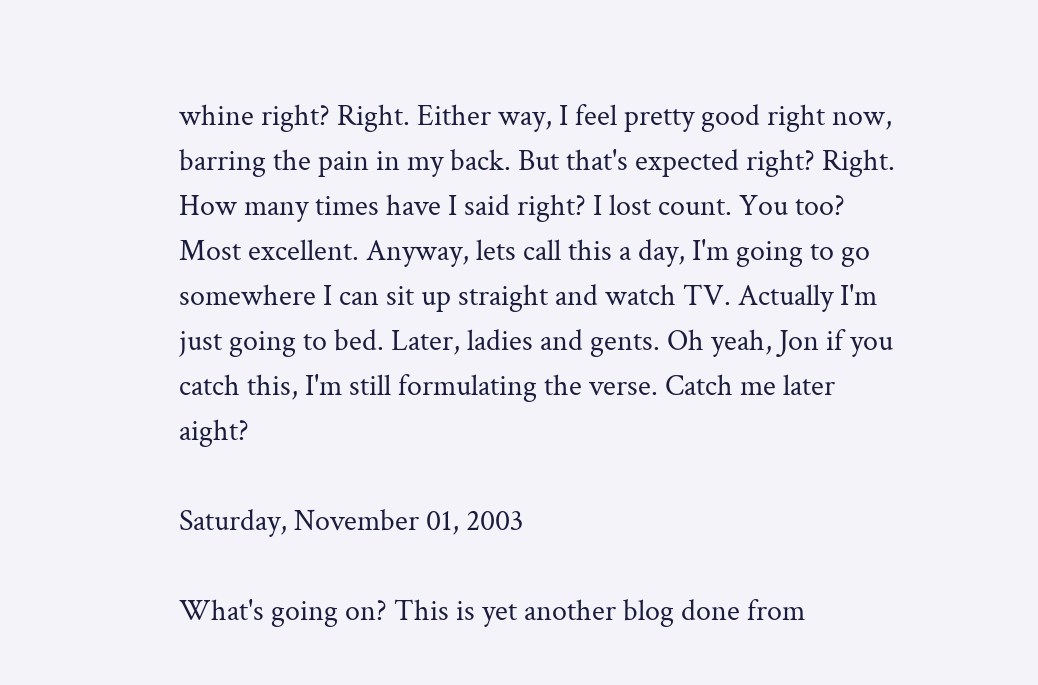whine right? Right. Either way, I feel pretty good right now, barring the pain in my back. But that's expected right? Right. How many times have I said right? I lost count. You too? Most excellent. Anyway, lets call this a day, I'm going to go somewhere I can sit up straight and watch TV. Actually I'm just going to bed. Later, ladies and gents. Oh yeah, Jon if you catch this, I'm still formulating the verse. Catch me later aight?

Saturday, November 01, 2003

What's going on? This is yet another blog done from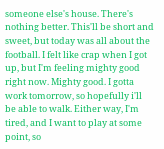someone else's house. There's nothing better. This'll be short and sweet, but today was all about the football. I felt like crap when I got up, but I'm feeling mighty good right now. Mighty good. I gotta work tomorrow, so hopefully i'll be able to walk. Either way, I'm tired, and I want to play at some point, so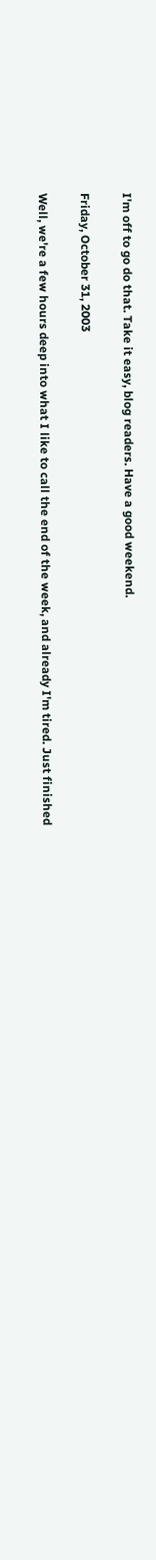I'm off to go do that. Take it easy, blog readers. Have a good weekend.

Friday, October 31, 2003

Well, we're a few hours deep into what I like to call the end of the week, and already I'm tired. Just finished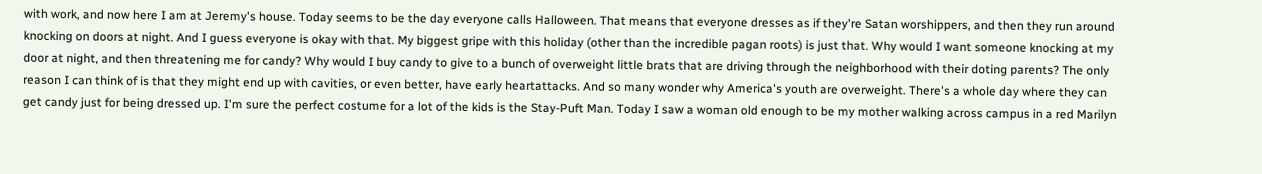with work, and now here I am at Jeremy's house. Today seems to be the day everyone calls Halloween. That means that everyone dresses as if they're Satan worshippers, and then they run around knocking on doors at night. And I guess everyone is okay with that. My biggest gripe with this holiday (other than the incredible pagan roots) is just that. Why would I want someone knocking at my door at night, and then threatening me for candy? Why would I buy candy to give to a bunch of overweight little brats that are driving through the neighborhood with their doting parents? The only reason I can think of is that they might end up with cavities, or even better, have early heartattacks. And so many wonder why America's youth are overweight. There's a whole day where they can get candy just for being dressed up. I'm sure the perfect costume for a lot of the kids is the Stay-Puft Man. Today I saw a woman old enough to be my mother walking across campus in a red Marilyn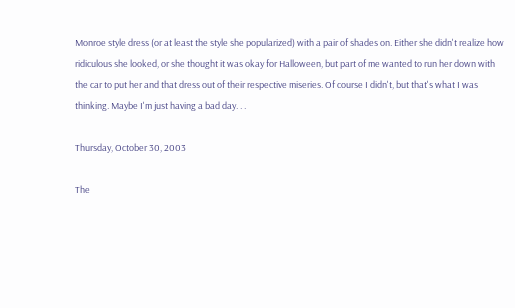Monroe style dress (or at least the style she popularized) with a pair of shades on. Either she didn't realize how ridiculous she looked, or she thought it was okay for Halloween, but part of me wanted to run her down with the car to put her and that dress out of their respective miseries. Of course I didn't, but that's what I was thinking. Maybe I'm just having a bad day. . .

Thursday, October 30, 2003

The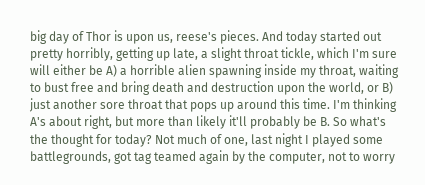big day of Thor is upon us, reese's pieces. And today started out pretty horribly, getting up late, a slight throat tickle, which I'm sure will either be A) a horrible alien spawning inside my throat, waiting to bust free and bring death and destruction upon the world, or B) just another sore throat that pops up around this time. I'm thinking A's about right, but more than likely it'll probably be B. So what's the thought for today? Not much of one, last night I played some battlegrounds, got tag teamed again by the computer, not to worry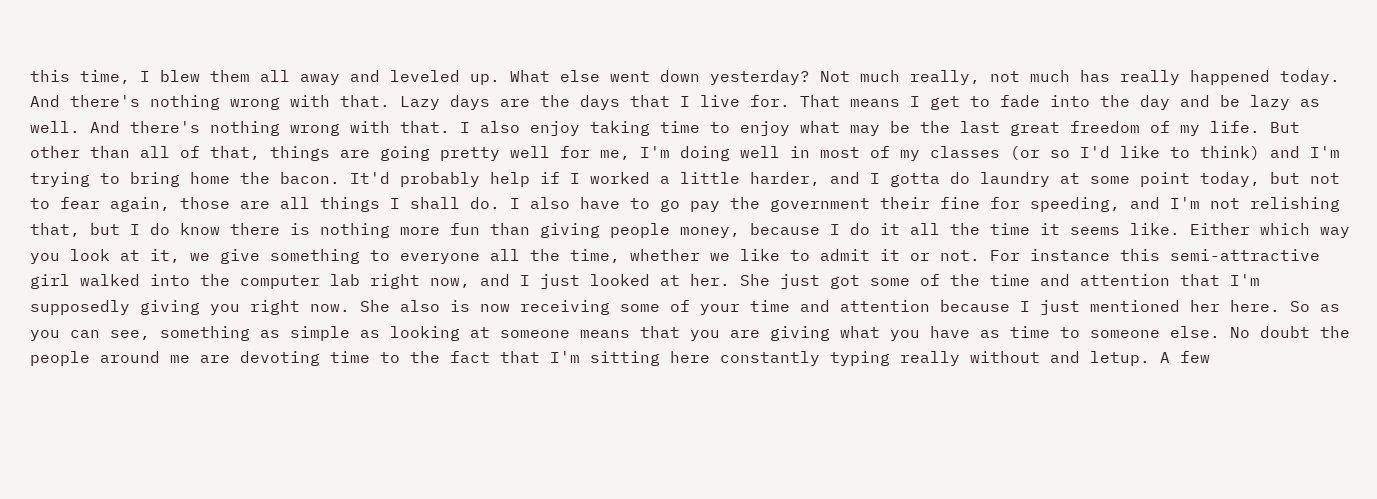this time, I blew them all away and leveled up. What else went down yesterday? Not much really, not much has really happened today. And there's nothing wrong with that. Lazy days are the days that I live for. That means I get to fade into the day and be lazy as well. And there's nothing wrong with that. I also enjoy taking time to enjoy what may be the last great freedom of my life. But other than all of that, things are going pretty well for me, I'm doing well in most of my classes (or so I'd like to think) and I'm trying to bring home the bacon. It'd probably help if I worked a little harder, and I gotta do laundry at some point today, but not to fear again, those are all things I shall do. I also have to go pay the government their fine for speeding, and I'm not relishing that, but I do know there is nothing more fun than giving people money, because I do it all the time it seems like. Either which way you look at it, we give something to everyone all the time, whether we like to admit it or not. For instance this semi-attractive girl walked into the computer lab right now, and I just looked at her. She just got some of the time and attention that I'm supposedly giving you right now. She also is now receiving some of your time and attention because I just mentioned her here. So as you can see, something as simple as looking at someone means that you are giving what you have as time to someone else. No doubt the people around me are devoting time to the fact that I'm sitting here constantly typing really without and letup. A few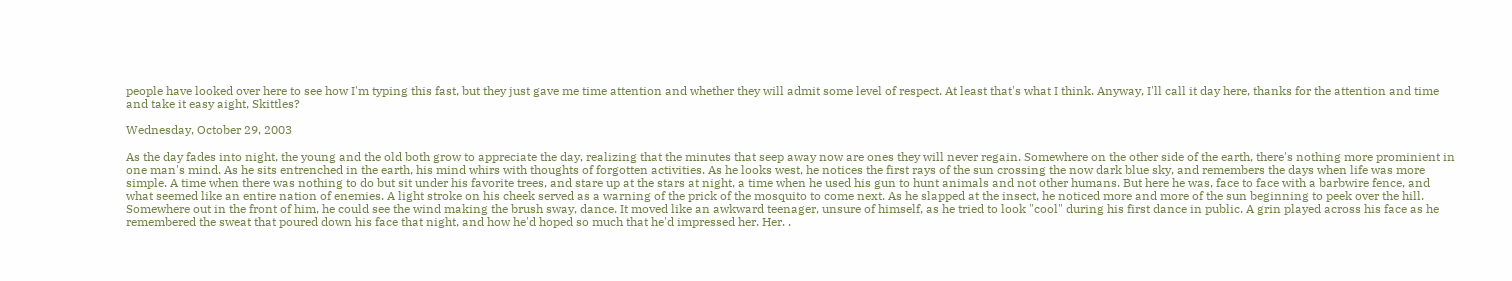people have looked over here to see how I'm typing this fast, but they just gave me time attention and whether they will admit some level of respect. At least that's what I think. Anyway, I'll call it day here, thanks for the attention and time and take it easy aight, Skittles?

Wednesday, October 29, 2003

As the day fades into night, the young and the old both grow to appreciate the day, realizing that the minutes that seep away now are ones they will never regain. Somewhere on the other side of the earth, there's nothing more prominient in one man's mind. As he sits entrenched in the earth, his mind whirs with thoughts of forgotten activities. As he looks west, he notices the first rays of the sun crossing the now dark blue sky, and remembers the days when life was more simple. A time when there was nothing to do but sit under his favorite trees, and stare up at the stars at night, a time when he used his gun to hunt animals and not other humans. But here he was, face to face with a barbwire fence, and what seemed like an entire nation of enemies. A light stroke on his cheek served as a warning of the prick of the mosquito to come next. As he slapped at the insect, he noticed more and more of the sun beginning to peek over the hill. Somewhere out in the front of him, he could see the wind making the brush sway, dance. It moved like an awkward teenager, unsure of himself, as he tried to look "cool" during his first dance in public. A grin played across his face as he remembered the sweat that poured down his face that night, and how he'd hoped so much that he'd impressed her. Her. .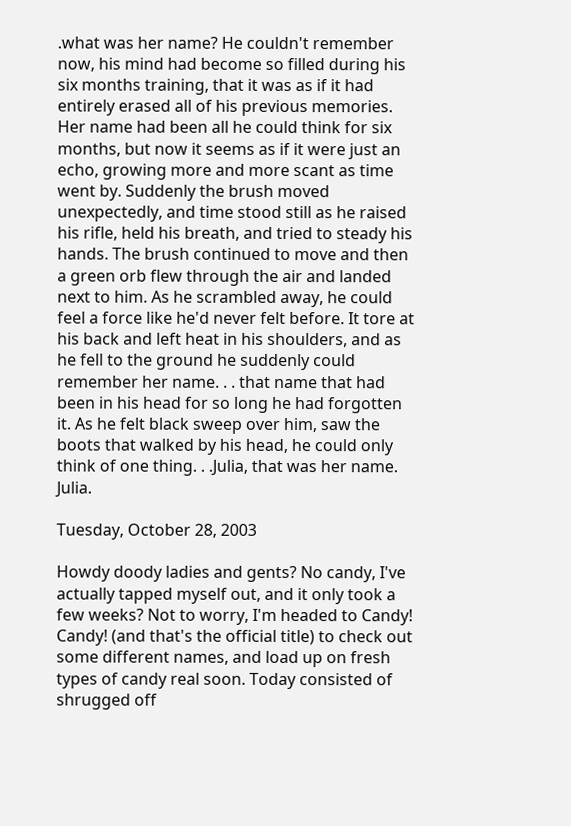.what was her name? He couldn't remember now, his mind had become so filled during his six months training, that it was as if it had entirely erased all of his previous memories. Her name had been all he could think for six months, but now it seems as if it were just an echo, growing more and more scant as time went by. Suddenly the brush moved unexpectedly, and time stood still as he raised his rifle, held his breath, and tried to steady his hands. The brush continued to move and then a green orb flew through the air and landed next to him. As he scrambled away, he could feel a force like he'd never felt before. It tore at his back and left heat in his shoulders, and as he fell to the ground he suddenly could remember her name. . . that name that had been in his head for so long he had forgotten it. As he felt black sweep over him, saw the boots that walked by his head, he could only think of one thing. . .Julia, that was her name. Julia.

Tuesday, October 28, 2003

Howdy doody ladies and gents? No candy, I've actually tapped myself out, and it only took a few weeks? Not to worry, I'm headed to Candy! Candy! (and that's the official title) to check out some different names, and load up on fresh types of candy real soon. Today consisted of shrugged off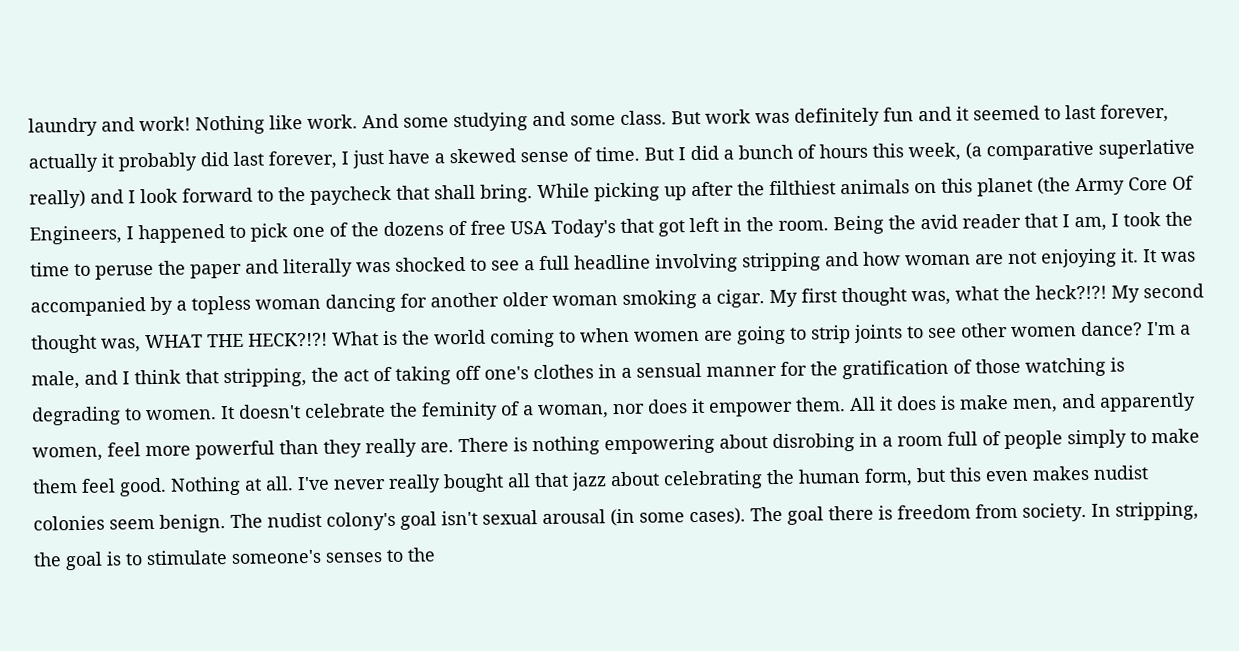laundry and work! Nothing like work. And some studying and some class. But work was definitely fun and it seemed to last forever, actually it probably did last forever, I just have a skewed sense of time. But I did a bunch of hours this week, (a comparative superlative really) and I look forward to the paycheck that shall bring. While picking up after the filthiest animals on this planet (the Army Core Of Engineers, I happened to pick one of the dozens of free USA Today's that got left in the room. Being the avid reader that I am, I took the time to peruse the paper and literally was shocked to see a full headline involving stripping and how woman are not enjoying it. It was accompanied by a topless woman dancing for another older woman smoking a cigar. My first thought was, what the heck?!?! My second thought was, WHAT THE HECK?!?! What is the world coming to when women are going to strip joints to see other women dance? I'm a male, and I think that stripping, the act of taking off one's clothes in a sensual manner for the gratification of those watching is degrading to women. It doesn't celebrate the feminity of a woman, nor does it empower them. All it does is make men, and apparently women, feel more powerful than they really are. There is nothing empowering about disrobing in a room full of people simply to make them feel good. Nothing at all. I've never really bought all that jazz about celebrating the human form, but this even makes nudist colonies seem benign. The nudist colony's goal isn't sexual arousal (in some cases). The goal there is freedom from society. In stripping, the goal is to stimulate someone's senses to the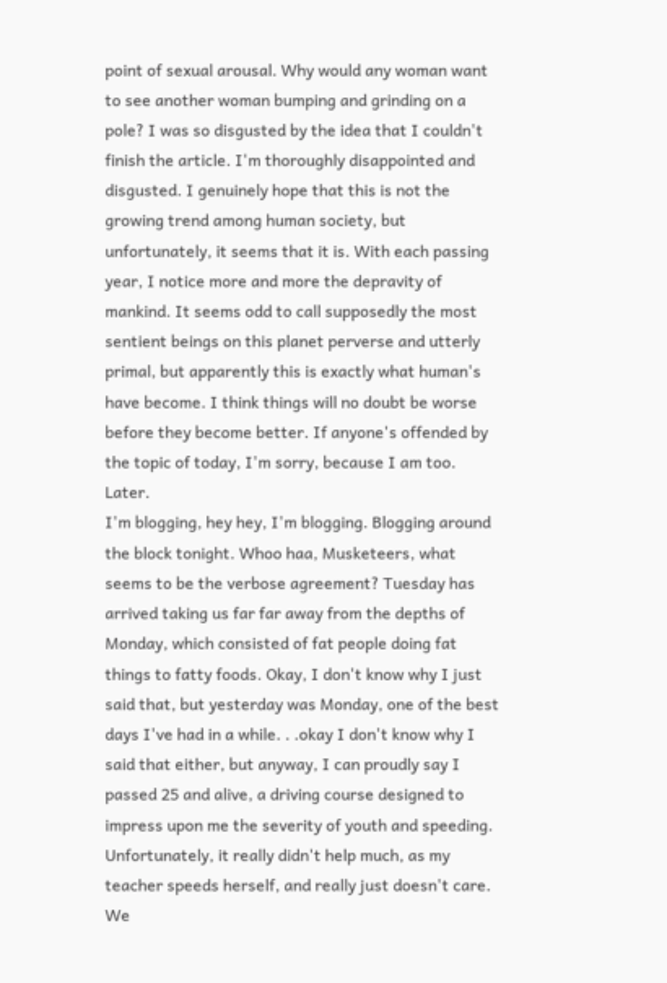point of sexual arousal. Why would any woman want to see another woman bumping and grinding on a pole? I was so disgusted by the idea that I couldn't finish the article. I'm thoroughly disappointed and disgusted. I genuinely hope that this is not the growing trend among human society, but unfortunately, it seems that it is. With each passing year, I notice more and more the depravity of mankind. It seems odd to call supposedly the most sentient beings on this planet perverse and utterly primal, but apparently this is exactly what human's have become. I think things will no doubt be worse before they become better. If anyone's offended by the topic of today, I'm sorry, because I am too. Later.
I'm blogging, hey hey, I'm blogging. Blogging around the block tonight. Whoo haa, Musketeers, what seems to be the verbose agreement? Tuesday has arrived taking us far far away from the depths of Monday, which consisted of fat people doing fat things to fatty foods. Okay, I don't know why I just said that, but yesterday was Monday, one of the best days I've had in a while. . .okay I don't know why I said that either, but anyway, I can proudly say I passed 25 and alive, a driving course designed to impress upon me the severity of youth and speeding. Unfortunately, it really didn't help much, as my teacher speeds herself, and really just doesn't care. We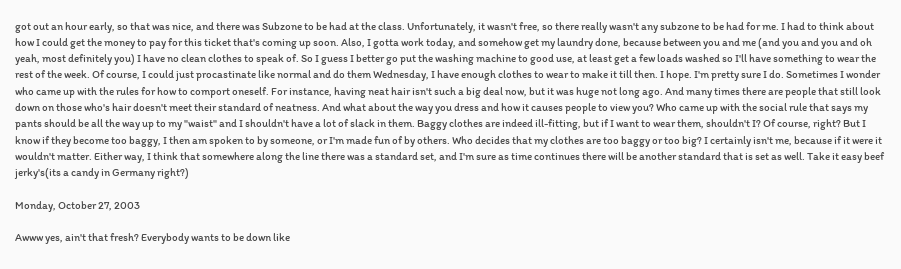got out an hour early, so that was nice, and there was Subzone to be had at the class. Unfortunately, it wasn't free, so there really wasn't any subzone to be had for me. I had to think about how I could get the money to pay for this ticket that's coming up soon. Also, I gotta work today, and somehow get my laundry done, because between you and me (and you and you and oh yeah, most definitely you) I have no clean clothes to speak of. So I guess I better go put the washing machine to good use, at least get a few loads washed so I'll have something to wear the rest of the week. Of course, I could just procastinate like normal and do them Wednesday, I have enough clothes to wear to make it till then. I hope. I'm pretty sure I do. Sometimes I wonder who came up with the rules for how to comport oneself. For instance, having neat hair isn't such a big deal now, but it was huge not long ago. And many times there are people that still look down on those who's hair doesn't meet their standard of neatness. And what about the way you dress and how it causes people to view you? Who came up with the social rule that says my pants should be all the way up to my "waist" and I shouldn't have a lot of slack in them. Baggy clothes are indeed ill-fitting, but if I want to wear them, shouldn't I? Of course, right? But I know if they become too baggy, I then am spoken to by someone, or I'm made fun of by others. Who decides that my clothes are too baggy or too big? I certainly isn't me, because if it were it wouldn't matter. Either way, I think that somewhere along the line there was a standard set, and I'm sure as time continues there will be another standard that is set as well. Take it easy beef jerky's(its a candy in Germany right?)

Monday, October 27, 2003

Awww yes, ain't that fresh? Everybody wants to be down like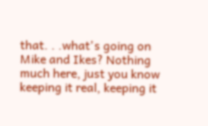that. . .what's going on Mike and Ikes? Nothing much here, just you know keeping it real, keeping it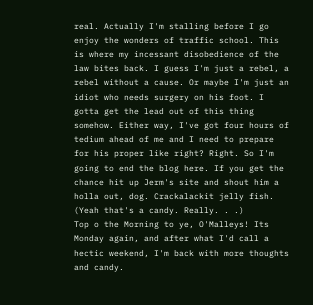real. Actually I'm stalling before I go enjoy the wonders of traffic school. This is where my incessant disobedience of the law bites back. I guess I'm just a rebel, a rebel without a cause. Or maybe I'm just an idiot who needs surgery on his foot. I gotta get the lead out of this thing somehow. Either way, I've got four hours of tedium ahead of me and I need to prepare for his proper like right? Right. So I'm going to end the blog here. If you get the chance hit up Jerm's site and shout him a holla out, dog. Crackalackit jelly fish. (Yeah that's a candy. Really. . .)
Top o the Morning to ye, O'Malleys! Its Monday again, and after what I'd call a hectic weekend, I'm back with more thoughts and candy.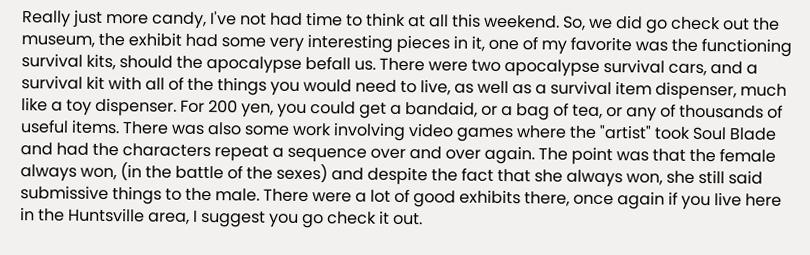Really just more candy, I've not had time to think at all this weekend. So, we did go check out the museum, the exhibit had some very interesting pieces in it, one of my favorite was the functioning survival kits, should the apocalypse befall us. There were two apocalypse survival cars, and a survival kit with all of the things you would need to live, as well as a survival item dispenser, much like a toy dispenser. For 200 yen, you could get a bandaid, or a bag of tea, or any of thousands of useful items. There was also some work involving video games where the "artist" took Soul Blade and had the characters repeat a sequence over and over again. The point was that the female always won, (in the battle of the sexes) and despite the fact that she always won, she still said submissive things to the male. There were a lot of good exhibits there, once again if you live here in the Huntsville area, I suggest you go check it out.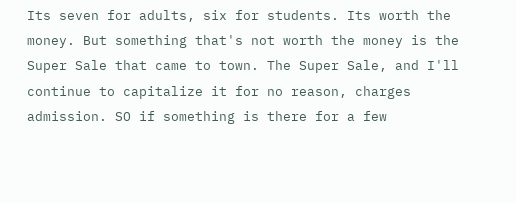Its seven for adults, six for students. Its worth the money. But something that's not worth the money is the Super Sale that came to town. The Super Sale, and I'll continue to capitalize it for no reason, charges admission. SO if something is there for a few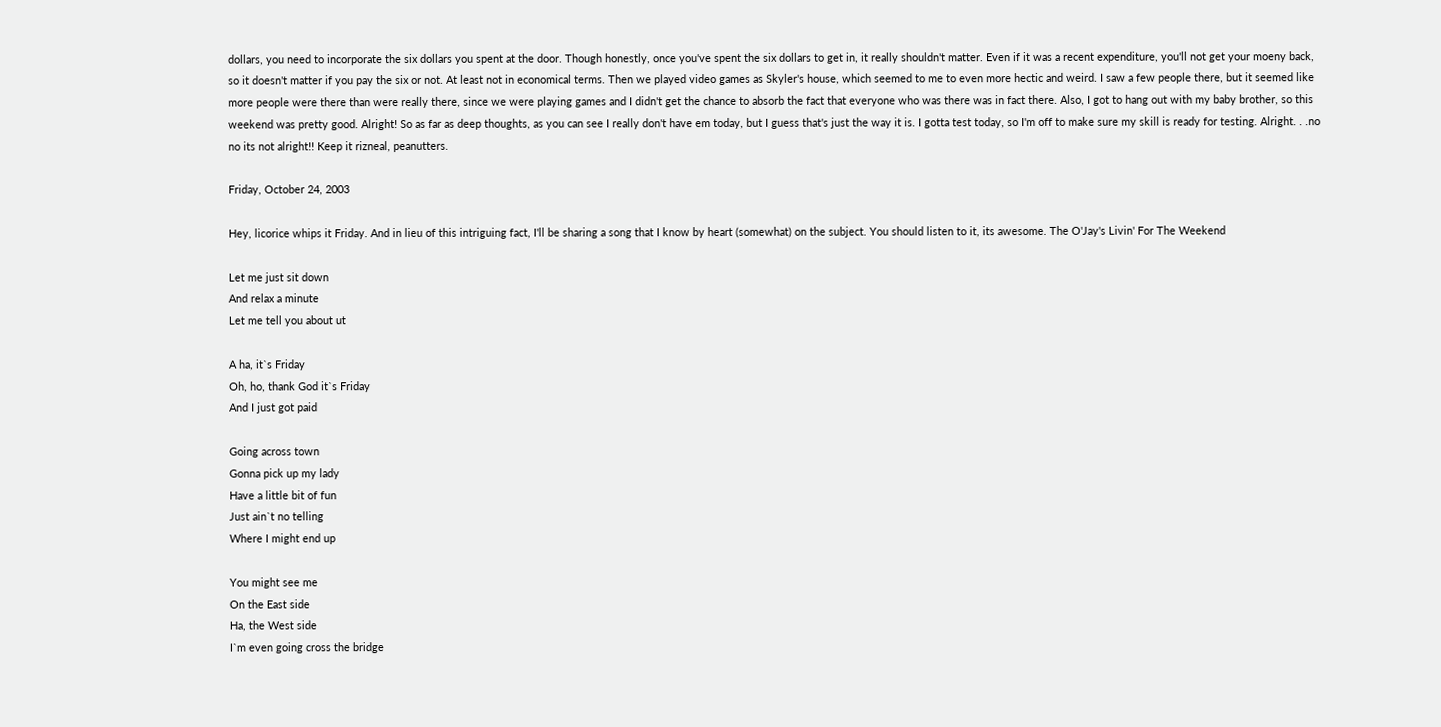dollars, you need to incorporate the six dollars you spent at the door. Though honestly, once you've spent the six dollars to get in, it really shouldn't matter. Even if it was a recent expenditure, you'll not get your moeny back, so it doesn't matter if you pay the six or not. At least not in economical terms. Then we played video games as Skyler's house, which seemed to me to even more hectic and weird. I saw a few people there, but it seemed like more people were there than were really there, since we were playing games and I didn't get the chance to absorb the fact that everyone who was there was in fact there. Also, I got to hang out with my baby brother, so this weekend was pretty good. Alright! So as far as deep thoughts, as you can see I really don't have em today, but I guess that's just the way it is. I gotta test today, so I'm off to make sure my skill is ready for testing. Alright. . .no no its not alright!! Keep it rizneal, peanutters.

Friday, October 24, 2003

Hey, licorice whips it Friday. And in lieu of this intriguing fact, I'll be sharing a song that I know by heart (somewhat) on the subject. You should listen to it, its awesome. The O'Jay's Livin' For The Weekend

Let me just sit down
And relax a minute
Let me tell you about ut

A ha, it`s Friday
Oh, ho, thank God it`s Friday
And I just got paid

Going across town
Gonna pick up my lady
Have a little bit of fun
Just ain`t no telling
Where I might end up

You might see me
On the East side
Ha, the West side
I`m even going cross the bridge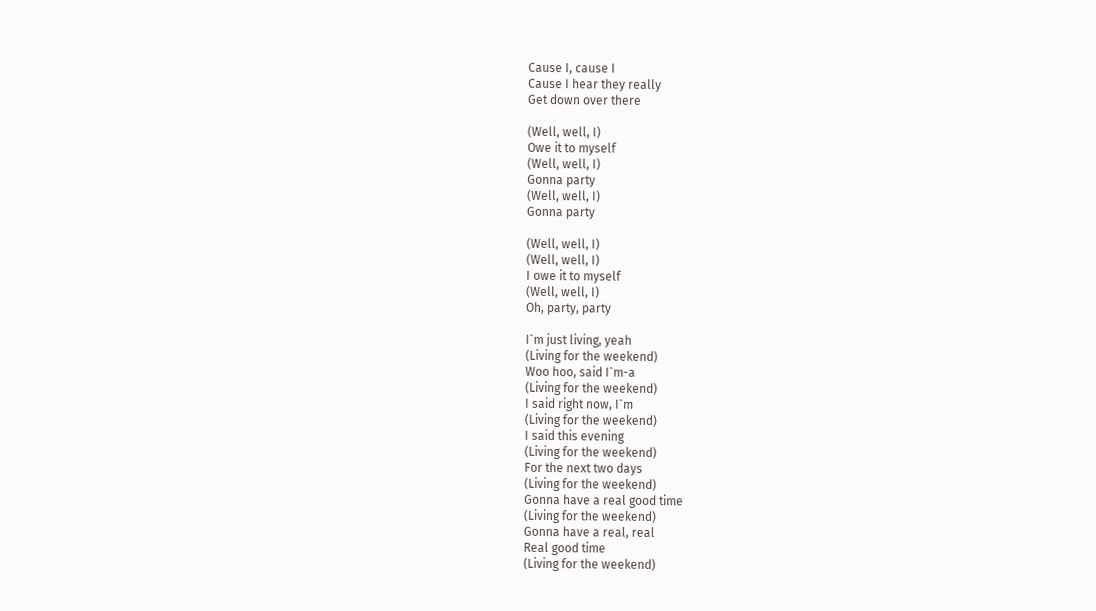Cause I, cause I
Cause I hear they really
Get down over there

(Well, well, I)
Owe it to myself
(Well, well, I)
Gonna party
(Well, well, I)
Gonna party

(Well, well, I)
(Well, well, I)
I owe it to myself
(Well, well, I)
Oh, party, party

I`m just living, yeah
(Living for the weekend)
Woo hoo, said I`m-a
(Living for the weekend)
I said right now, I`m
(Living for the weekend)
I said this evening
(Living for the weekend)
For the next two days
(Living for the weekend)
Gonna have a real good time
(Living for the weekend)
Gonna have a real, real
Real good time
(Living for the weekend)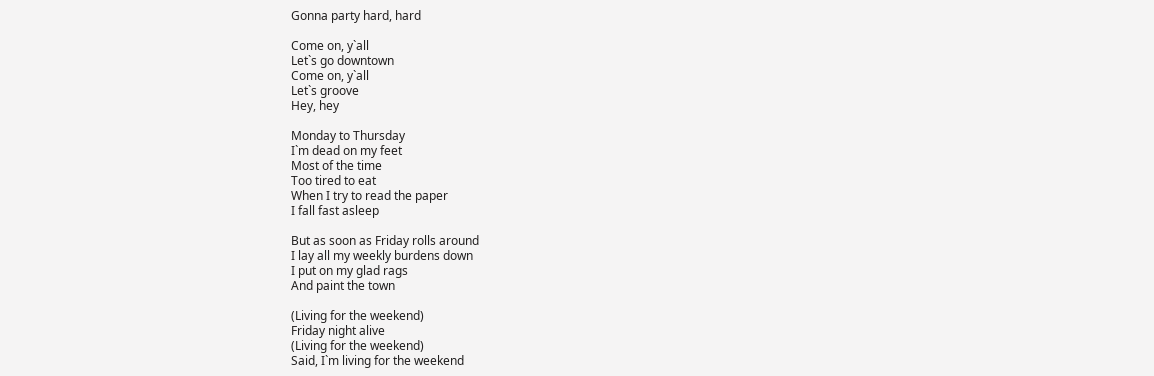Gonna party hard, hard

Come on, y`all
Let`s go downtown
Come on, y`all
Let`s groove
Hey, hey

Monday to Thursday
I`m dead on my feet
Most of the time
Too tired to eat
When I try to read the paper
I fall fast asleep

But as soon as Friday rolls around
I lay all my weekly burdens down
I put on my glad rags
And paint the town

(Living for the weekend)
Friday night alive
(Living for the weekend)
Said, I`m living for the weekend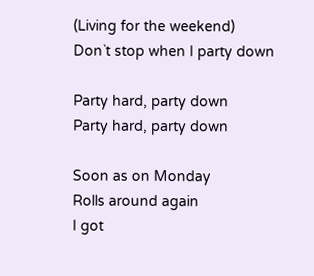(Living for the weekend)
Don`t stop when I party down

Party hard, party down
Party hard, party down

Soon as on Monday
Rolls around again
I got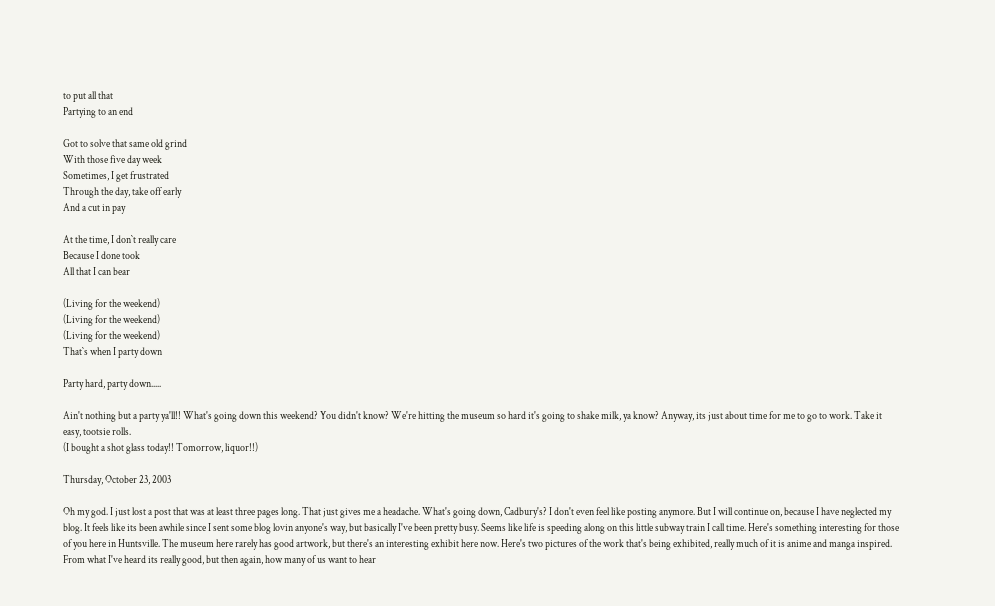to put all that
Partying to an end

Got to solve that same old grind
With those five day week
Sometimes, I get frustrated
Through the day, take off early
And a cut in pay

At the time, I don`t really care
Because I done took
All that I can bear

(Living for the weekend)
(Living for the weekend)
(Living for the weekend)
That`s when I party down

Party hard, party down.....

Ain't nothing but a party ya'll!! What's going down this weekend? You didn't know? We're hitting the museum so hard it's going to shake milk, ya know? Anyway, its just about time for me to go to work. Take it easy, tootsie rolls.
(I bought a shot glass today!! Tomorrow, liquor!!)

Thursday, October 23, 2003

Oh my god. I just lost a post that was at least three pages long. That just gives me a headache. What's going down, Cadbury's? I don't even feel like posting anymore. But I will continue on, because I have neglected my blog. It feels like its been awhile since I sent some blog lovin anyone's way, but basically I've been pretty busy. Seems like life is speeding along on this little subway train I call time. Here's something interesting for those of you here in Huntsville. The museum here rarely has good artwork, but there's an interesting exhibit here now. Here's two pictures of the work that's being exhibited, really much of it is anime and manga inspired. From what I've heard its really good, but then again, how many of us want to hear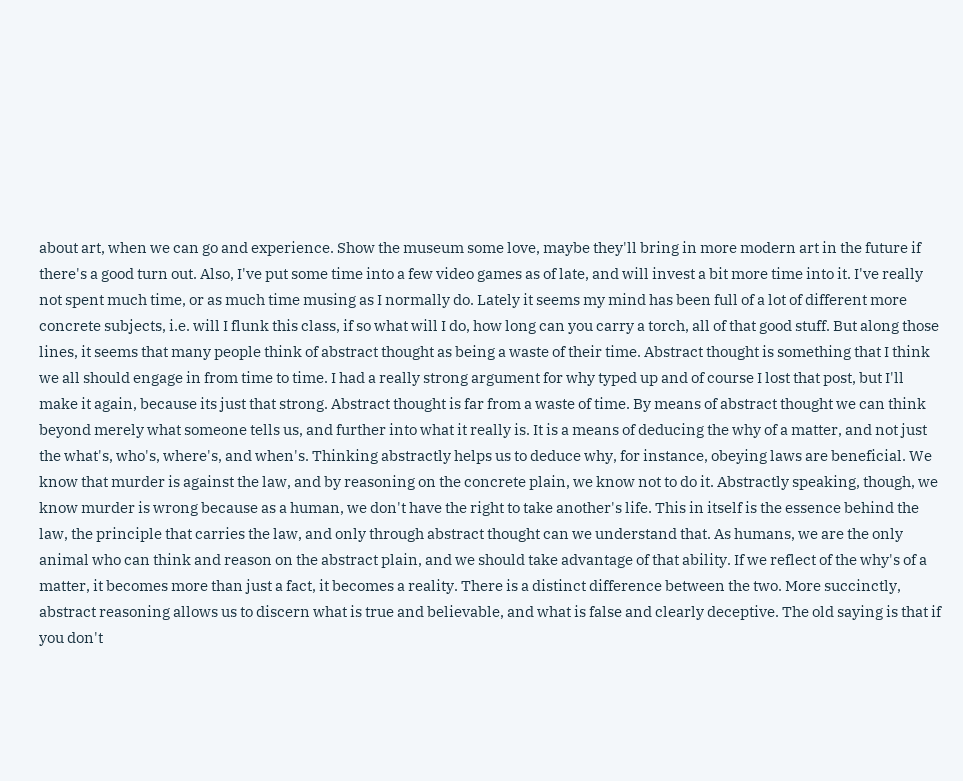about art, when we can go and experience. Show the museum some love, maybe they'll bring in more modern art in the future if there's a good turn out. Also, I've put some time into a few video games as of late, and will invest a bit more time into it. I've really not spent much time, or as much time musing as I normally do. Lately it seems my mind has been full of a lot of different more concrete subjects, i.e. will I flunk this class, if so what will I do, how long can you carry a torch, all of that good stuff. But along those lines, it seems that many people think of abstract thought as being a waste of their time. Abstract thought is something that I think we all should engage in from time to time. I had a really strong argument for why typed up and of course I lost that post, but I'll make it again, because its just that strong. Abstract thought is far from a waste of time. By means of abstract thought we can think beyond merely what someone tells us, and further into what it really is. It is a means of deducing the why of a matter, and not just the what's, who's, where's, and when's. Thinking abstractly helps us to deduce why, for instance, obeying laws are beneficial. We know that murder is against the law, and by reasoning on the concrete plain, we know not to do it. Abstractly speaking, though, we know murder is wrong because as a human, we don't have the right to take another's life. This in itself is the essence behind the law, the principle that carries the law, and only through abstract thought can we understand that. As humans, we are the only animal who can think and reason on the abstract plain, and we should take advantage of that ability. If we reflect of the why's of a matter, it becomes more than just a fact, it becomes a reality. There is a distinct difference between the two. More succinctly, abstract reasoning allows us to discern what is true and believable, and what is false and clearly deceptive. The old saying is that if you don't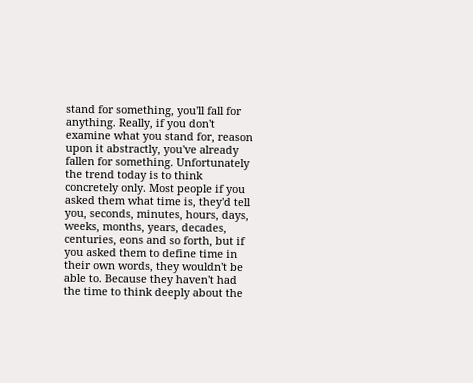stand for something, you'll fall for anything. Really, if you don't examine what you stand for, reason upon it abstractly, you've already fallen for something. Unfortunately the trend today is to think concretely only. Most people if you asked them what time is, they'd tell you, seconds, minutes, hours, days, weeks, months, years, decades, centuries, eons and so forth, but if you asked them to define time in their own words, they wouldn't be able to. Because they haven't had the time to think deeply about the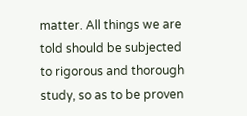matter. All things we are told should be subjected to rigorous and thorough study, so as to be proven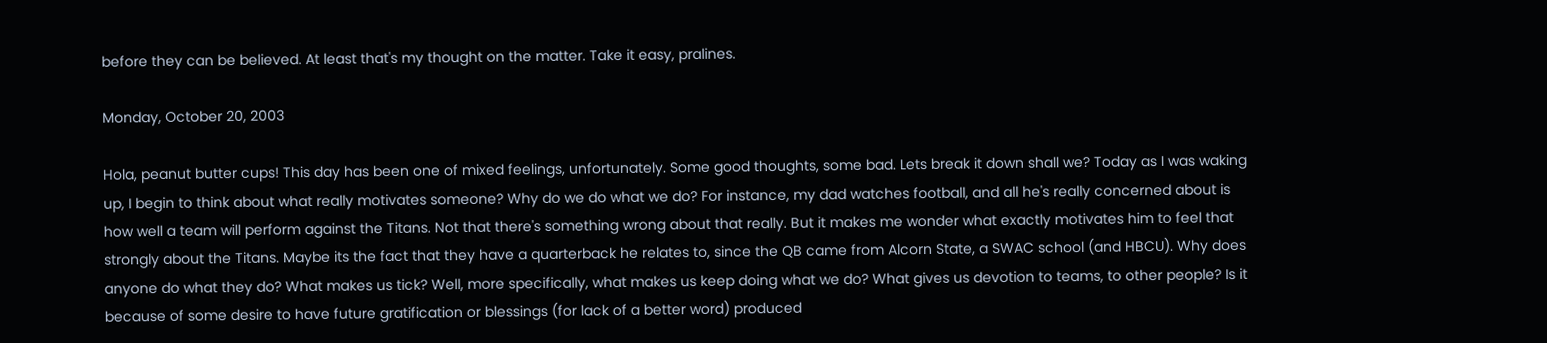before they can be believed. At least that's my thought on the matter. Take it easy, pralines.

Monday, October 20, 2003

Hola, peanut butter cups! This day has been one of mixed feelings, unfortunately. Some good thoughts, some bad. Lets break it down shall we? Today as I was waking up, I begin to think about what really motivates someone? Why do we do what we do? For instance, my dad watches football, and all he's really concerned about is how well a team will perform against the Titans. Not that there's something wrong about that really. But it makes me wonder what exactly motivates him to feel that strongly about the Titans. Maybe its the fact that they have a quarterback he relates to, since the QB came from Alcorn State, a SWAC school (and HBCU). Why does anyone do what they do? What makes us tick? Well, more specifically, what makes us keep doing what we do? What gives us devotion to teams, to other people? Is it because of some desire to have future gratification or blessings (for lack of a better word) produced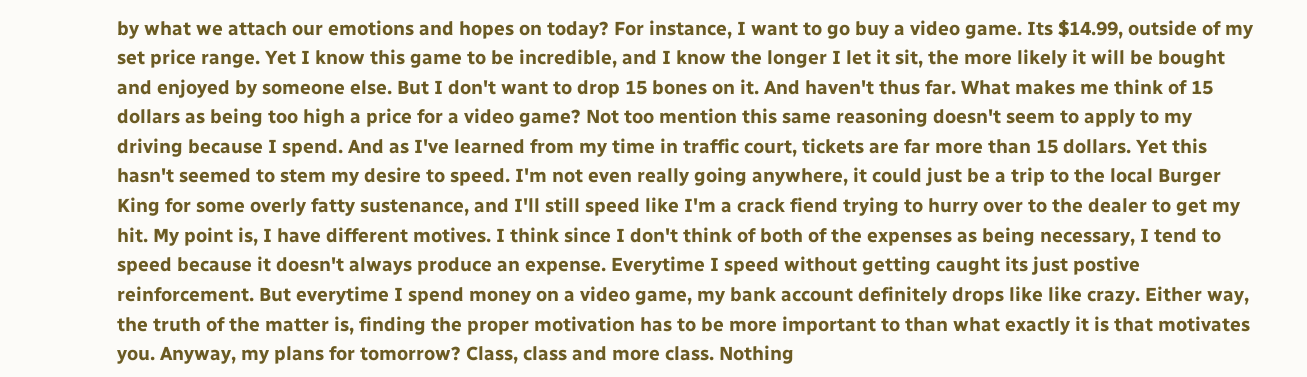by what we attach our emotions and hopes on today? For instance, I want to go buy a video game. Its $14.99, outside of my set price range. Yet I know this game to be incredible, and I know the longer I let it sit, the more likely it will be bought and enjoyed by someone else. But I don't want to drop 15 bones on it. And haven't thus far. What makes me think of 15 dollars as being too high a price for a video game? Not too mention this same reasoning doesn't seem to apply to my driving because I spend. And as I've learned from my time in traffic court, tickets are far more than 15 dollars. Yet this hasn't seemed to stem my desire to speed. I'm not even really going anywhere, it could just be a trip to the local Burger King for some overly fatty sustenance, and I'll still speed like I'm a crack fiend trying to hurry over to the dealer to get my hit. My point is, I have different motives. I think since I don't think of both of the expenses as being necessary, I tend to speed because it doesn't always produce an expense. Everytime I speed without getting caught its just postive reinforcement. But everytime I spend money on a video game, my bank account definitely drops like like crazy. Either way, the truth of the matter is, finding the proper motivation has to be more important to than what exactly it is that motivates you. Anyway, my plans for tomorrow? Class, class and more class. Nothing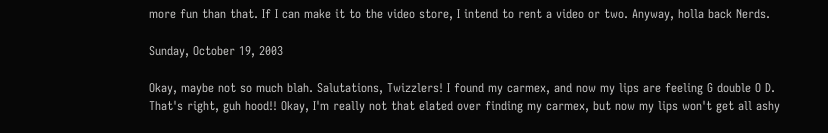more fun than that. If I can make it to the video store, I intend to rent a video or two. Anyway, holla back Nerds.

Sunday, October 19, 2003

Okay, maybe not so much blah. Salutations, Twizzlers! I found my carmex, and now my lips are feeling G double O D. That's right, guh hood!! Okay, I'm really not that elated over finding my carmex, but now my lips won't get all ashy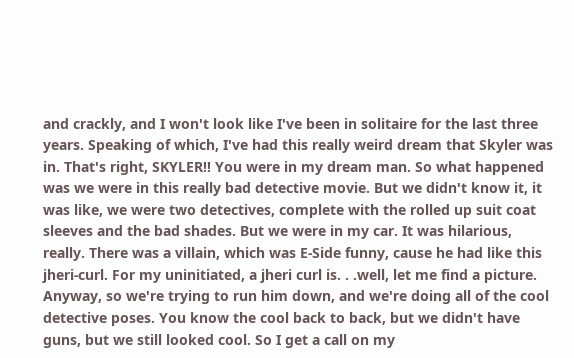and crackly, and I won't look like I've been in solitaire for the last three years. Speaking of which, I've had this really weird dream that Skyler was in. That's right, SKYLER!! You were in my dream man. So what happened was we were in this really bad detective movie. But we didn't know it, it was like, we were two detectives, complete with the rolled up suit coat sleeves and the bad shades. But we were in my car. It was hilarious, really. There was a villain, which was E-Side funny, cause he had like this jheri-curl. For my uninitiated, a jheri curl is. . .well, let me find a picture. Anyway, so we're trying to run him down, and we're doing all of the cool detective poses. You know the cool back to back, but we didn't have guns, but we still looked cool. So I get a call on my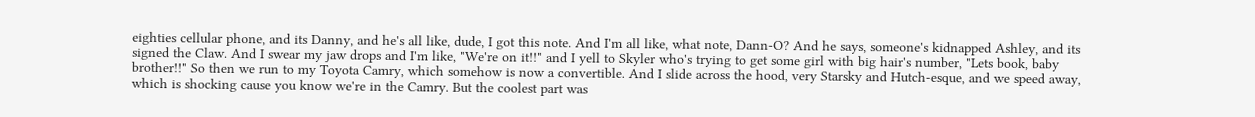eighties cellular phone, and its Danny, and he's all like, dude, I got this note. And I'm all like, what note, Dann-O? And he says, someone's kidnapped Ashley, and its signed the Claw. And I swear my jaw drops and I'm like, "We're on it!!" and I yell to Skyler who's trying to get some girl with big hair's number, "Lets book, baby brother!!" So then we run to my Toyota Camry, which somehow is now a convertible. And I slide across the hood, very Starsky and Hutch-esque, and we speed away, which is shocking cause you know we're in the Camry. But the coolest part was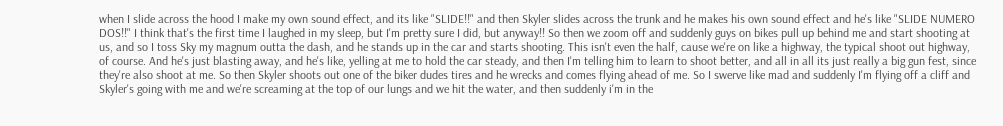when I slide across the hood I make my own sound effect, and its like "SLIDE!!" and then Skyler slides across the trunk and he makes his own sound effect and he's like "SLIDE NUMERO DOS!!" I think that's the first time I laughed in my sleep, but I'm pretty sure I did, but anyway!! So then we zoom off and suddenly guys on bikes pull up behind me and start shooting at us, and so I toss Sky my magnum outta the dash, and he stands up in the car and starts shooting. This isn't even the half, cause we're on like a highway, the typical shoot out highway, of course. And he's just blasting away, and he's like, yelling at me to hold the car steady, and then I'm telling him to learn to shoot better, and all in all its just really a big gun fest, since they're also shoot at me. So then Skyler shoots out one of the biker dudes tires and he wrecks and comes flying ahead of me. So I swerve like mad and suddenly I'm flying off a cliff and Skyler's going with me and we're screaming at the top of our lungs and we hit the water, and then suddenly i'm in the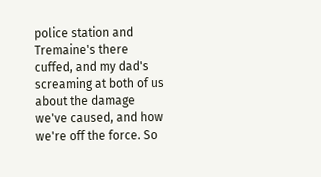police station and Tremaine's there cuffed, and my dad's screaming at both of us about the damage we've caused, and how we're off the force. So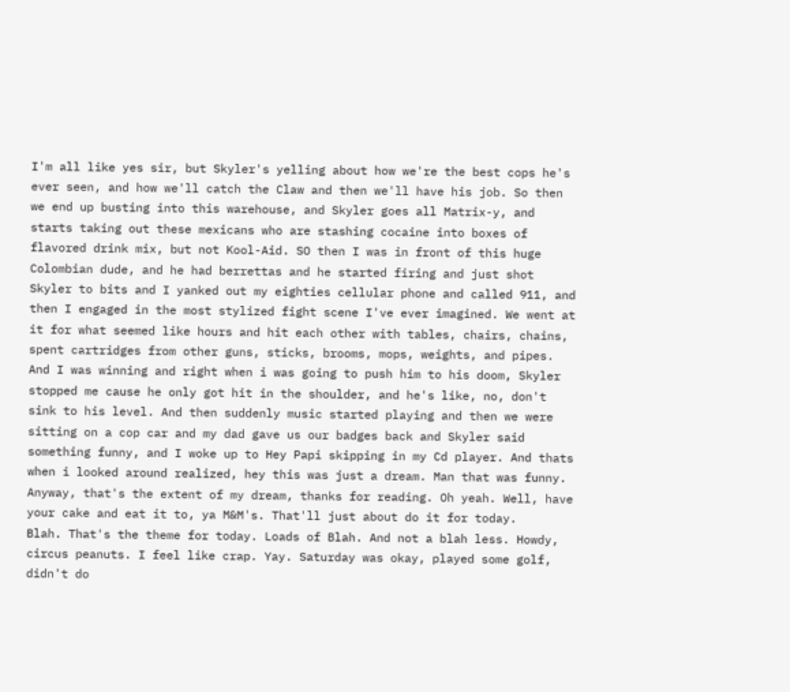I'm all like yes sir, but Skyler's yelling about how we're the best cops he's ever seen, and how we'll catch the Claw and then we'll have his job. So then we end up busting into this warehouse, and Skyler goes all Matrix-y, and starts taking out these mexicans who are stashing cocaine into boxes of flavored drink mix, but not Kool-Aid. SO then I was in front of this huge Colombian dude, and he had berrettas and he started firing and just shot Skyler to bits and I yanked out my eighties cellular phone and called 911, and then I engaged in the most stylized fight scene I've ever imagined. We went at it for what seemed like hours and hit each other with tables, chairs, chains, spent cartridges from other guns, sticks, brooms, mops, weights, and pipes. And I was winning and right when i was going to push him to his doom, Skyler stopped me cause he only got hit in the shoulder, and he's like, no, don't sink to his level. And then suddenly music started playing and then we were sitting on a cop car and my dad gave us our badges back and Skyler said something funny, and I woke up to Hey Papi skipping in my Cd player. And thats when i looked around realized, hey this was just a dream. Man that was funny. Anyway, that's the extent of my dream, thanks for reading. Oh yeah. Well, have your cake and eat it to, ya M&M's. That'll just about do it for today.
Blah. That's the theme for today. Loads of Blah. And not a blah less. Howdy, circus peanuts. I feel like crap. Yay. Saturday was okay, played some golf, didn't do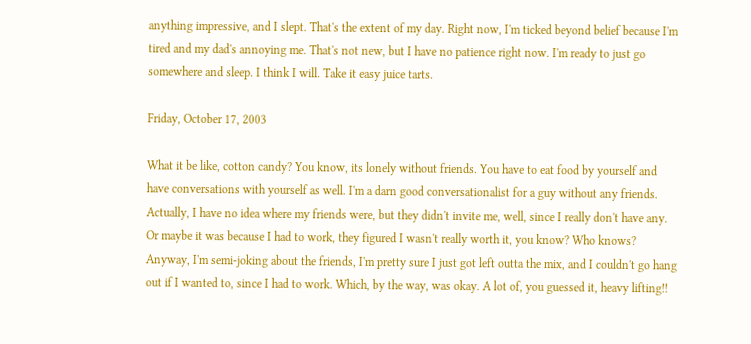anything impressive, and I slept. That's the extent of my day. Right now, I'm ticked beyond belief because I'm tired and my dad's annoying me. That's not new, but I have no patience right now. I'm ready to just go somewhere and sleep. I think I will. Take it easy juice tarts.

Friday, October 17, 2003

What it be like, cotton candy? You know, its lonely without friends. You have to eat food by yourself and have conversations with yourself as well. I'm a darn good conversationalist for a guy without any friends. Actually, I have no idea where my friends were, but they didn't invite me, well, since I really don't have any. Or maybe it was because I had to work, they figured I wasn't really worth it, you know? Who knows? Anyway, I'm semi-joking about the friends, I'm pretty sure I just got left outta the mix, and I couldn't go hang out if I wanted to, since I had to work. Which, by the way, was okay. A lot of, you guessed it, heavy lifting!!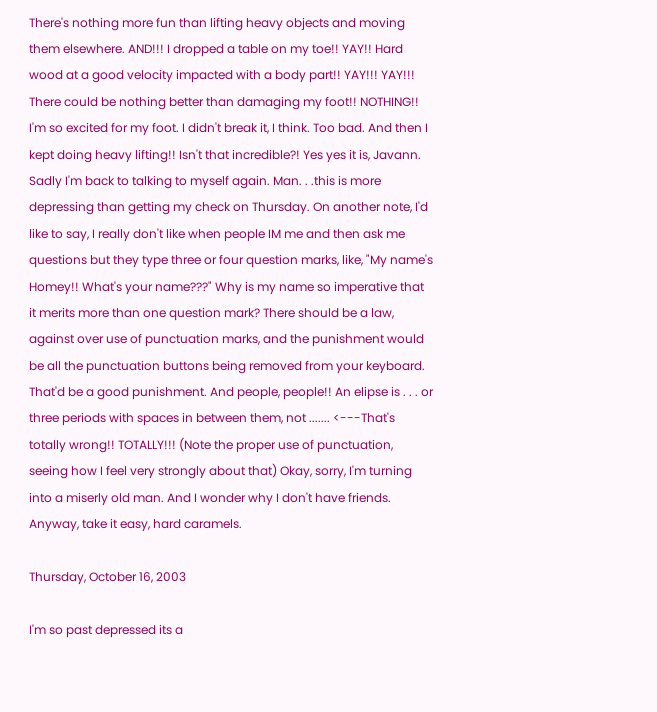There's nothing more fun than lifting heavy objects and moving them elsewhere. AND!!! I dropped a table on my toe!! YAY!! Hard wood at a good velocity impacted with a body part!! YAY!!! YAY!!! There could be nothing better than damaging my foot!! NOTHING!! I'm so excited for my foot. I didn't break it, I think. Too bad. And then I kept doing heavy lifting!! Isn't that incredible?! Yes yes it is, Javann. Sadly I'm back to talking to myself again. Man. . .this is more depressing than getting my check on Thursday. On another note, I'd like to say, I really don't like when people IM me and then ask me questions but they type three or four question marks, like, "My name's Homey!! What's your name???" Why is my name so imperative that it merits more than one question mark? There should be a law, against over use of punctuation marks, and the punishment would be all the punctuation buttons being removed from your keyboard. That'd be a good punishment. And people, people!! An elipse is . . . or three periods with spaces in between them, not ....... <---That's totally wrong!! TOTALLY!!! (Note the proper use of punctuation, seeing how I feel very strongly about that) Okay, sorry, I'm turning into a miserly old man. And I wonder why I don't have friends. Anyway, take it easy, hard caramels.

Thursday, October 16, 2003

I'm so past depressed its a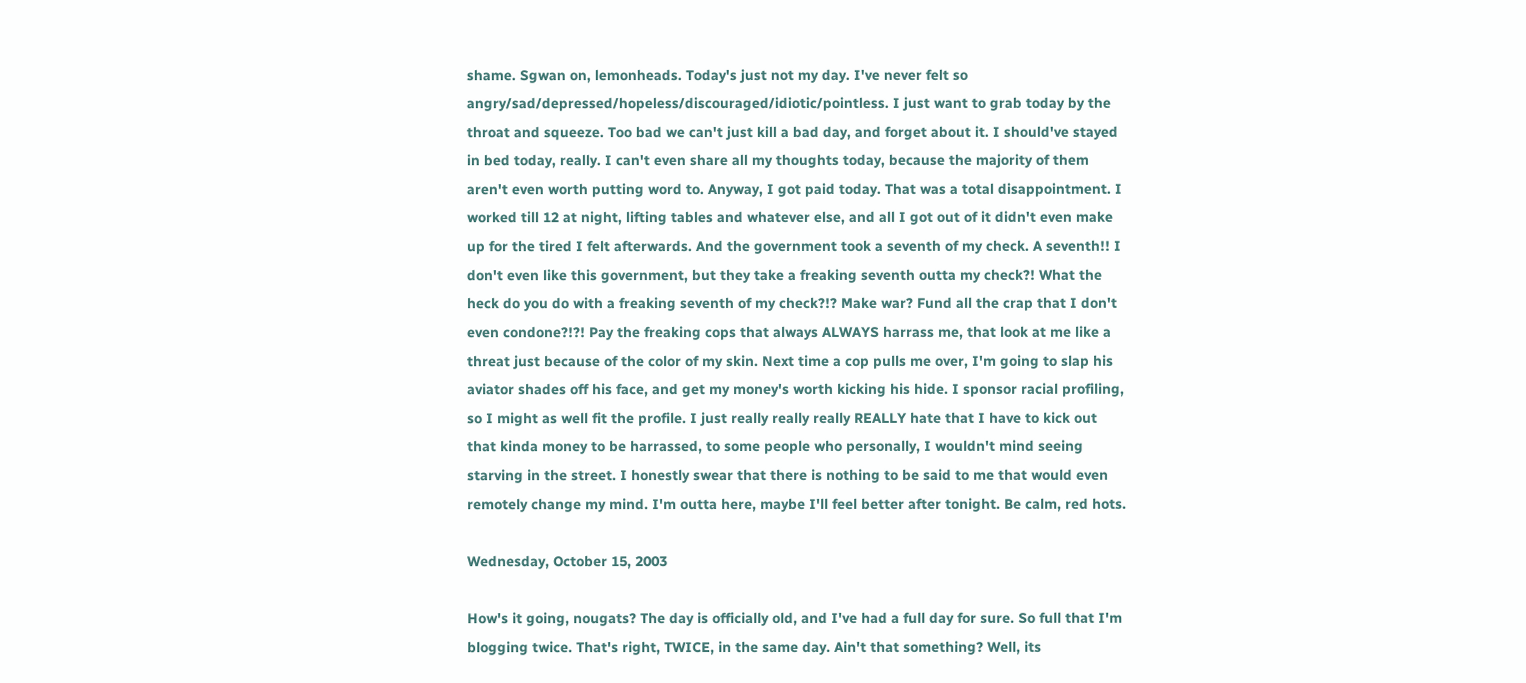shame. Sgwan on, lemonheads. Today's just not my day. I've never felt so angry/sad/depressed/hopeless/discouraged/idiotic/pointless. I just want to grab today by the throat and squeeze. Too bad we can't just kill a bad day, and forget about it. I should've stayed in bed today, really. I can't even share all my thoughts today, because the majority of them aren't even worth putting word to. Anyway, I got paid today. That was a total disappointment. I worked till 12 at night, lifting tables and whatever else, and all I got out of it didn't even make up for the tired I felt afterwards. And the government took a seventh of my check. A seventh!! I don't even like this government, but they take a freaking seventh outta my check?! What the heck do you do with a freaking seventh of my check?!? Make war? Fund all the crap that I don't even condone?!?! Pay the freaking cops that always ALWAYS harrass me, that look at me like a threat just because of the color of my skin. Next time a cop pulls me over, I'm going to slap his aviator shades off his face, and get my money's worth kicking his hide. I sponsor racial profiling, so I might as well fit the profile. I just really really really REALLY hate that I have to kick out that kinda money to be harrassed, to some people who personally, I wouldn't mind seeing starving in the street. I honestly swear that there is nothing to be said to me that would even remotely change my mind. I'm outta here, maybe I'll feel better after tonight. Be calm, red hots.

Wednesday, October 15, 2003

How's it going, nougats? The day is officially old, and I've had a full day for sure. So full that I'm blogging twice. That's right, TWICE, in the same day. Ain't that something? Well, its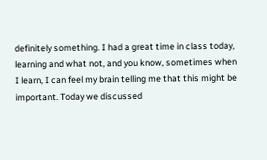definitely something. I had a great time in class today, learning and what not, and you know, sometimes when I learn, I can feel my brain telling me that this might be important. Today we discussed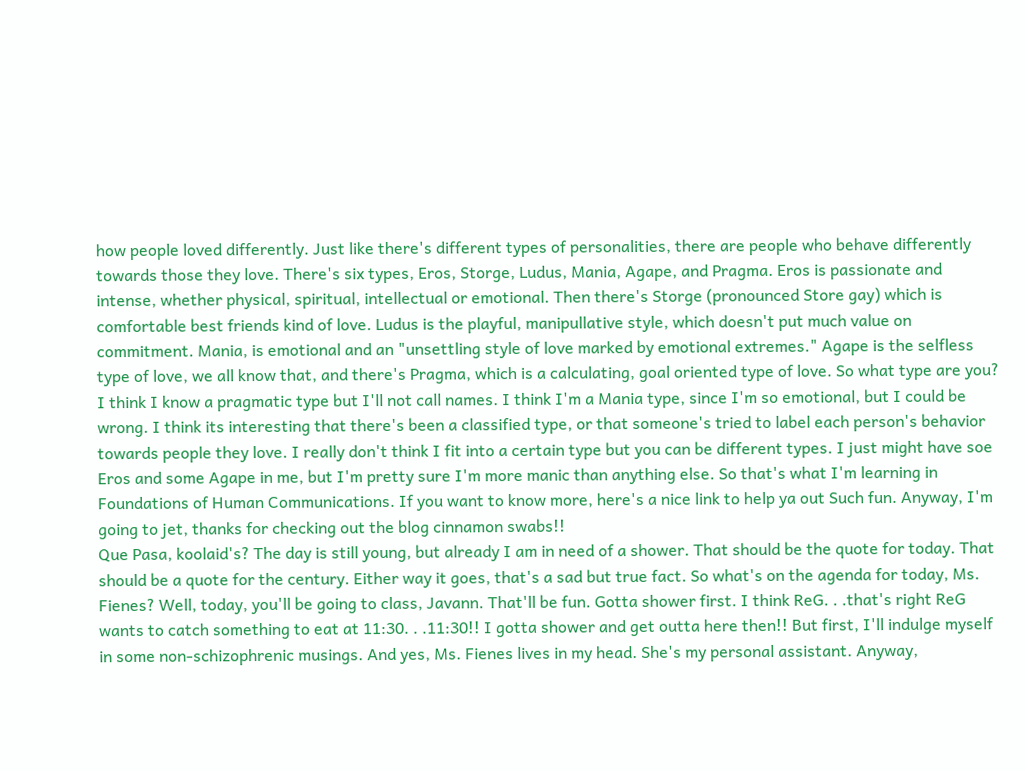how people loved differently. Just like there's different types of personalities, there are people who behave differently towards those they love. There's six types, Eros, Storge, Ludus, Mania, Agape, and Pragma. Eros is passionate and intense, whether physical, spiritual, intellectual or emotional. Then there's Storge (pronounced Store gay) which is comfortable best friends kind of love. Ludus is the playful, manipullative style, which doesn't put much value on commitment. Mania, is emotional and an "unsettling style of love marked by emotional extremes." Agape is the selfless type of love, we all know that, and there's Pragma, which is a calculating, goal oriented type of love. So what type are you? I think I know a pragmatic type but I'll not call names. I think I'm a Mania type, since I'm so emotional, but I could be wrong. I think its interesting that there's been a classified type, or that someone's tried to label each person's behavior towards people they love. I really don't think I fit into a certain type but you can be different types. I just might have soe Eros and some Agape in me, but I'm pretty sure I'm more manic than anything else. So that's what I'm learning in Foundations of Human Communications. If you want to know more, here's a nice link to help ya out Such fun. Anyway, I'm going to jet, thanks for checking out the blog cinnamon swabs!!
Que Pasa, koolaid's? The day is still young, but already I am in need of a shower. That should be the quote for today. That should be a quote for the century. Either way it goes, that's a sad but true fact. So what's on the agenda for today, Ms. Fienes? Well, today, you'll be going to class, Javann. That'll be fun. Gotta shower first. I think ReG. . .that's right ReG wants to catch something to eat at 11:30. . .11:30!! I gotta shower and get outta here then!! But first, I'll indulge myself in some non-schizophrenic musings. And yes, Ms. Fienes lives in my head. She's my personal assistant. Anyway,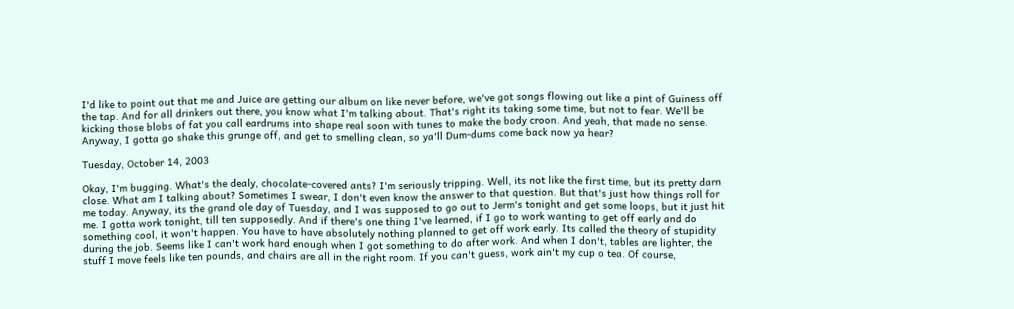I'd like to point out that me and Juice are getting our album on like never before, we've got songs flowing out like a pint of Guiness off the tap. And for all drinkers out there, you know what I'm talking about. That's right its taking some time, but not to fear. We'll be kicking those blobs of fat you call eardrums into shape real soon with tunes to make the body croon. And yeah, that made no sense. Anyway, I gotta go shake this grunge off, and get to smelling clean, so ya'll Dum-dums come back now ya hear?

Tuesday, October 14, 2003

Okay, I'm bugging. What's the dealy, chocolate-covered ants? I'm seriously tripping. Well, its not like the first time, but its pretty darn close. What am I talking about? Sometimes I swear, I don't even know the answer to that question. But that's just how things roll for me today. Anyway, its the grand ole day of Tuesday, and I was supposed to go out to Jerm's tonight and get some loops, but it just hit me. I gotta work tonight, till ten supposedly. And if there's one thing I've learned, if I go to work wanting to get off early and do something cool, it won't happen. You have to have absolutely nothing planned to get off work early. Its called the theory of stupidity during the job. Seems like I can't work hard enough when I got something to do after work. And when I don't, tables are lighter, the stuff I move feels like ten pounds, and chairs are all in the right room. If you can't guess, work ain't my cup o tea. Of course,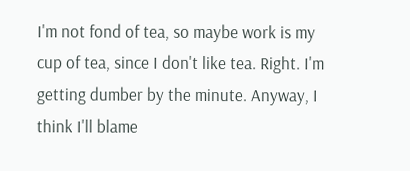I'm not fond of tea, so maybe work is my cup of tea, since I don't like tea. Right. I'm getting dumber by the minute. Anyway, I think I'll blame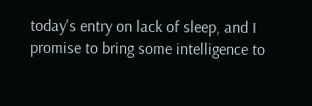today's entry on lack of sleep, and I promise to bring some intelligence to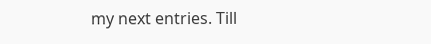my next entries. Till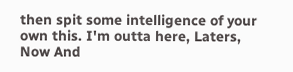then spit some intelligence of your own this. I'm outta here, Laters, Now And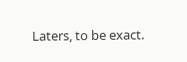Laters, to be exact.